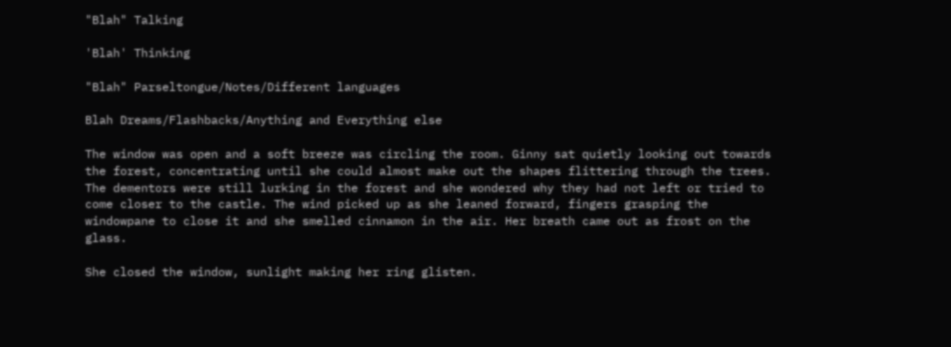"Blah" Talking

'Blah' Thinking

"Blah" Parseltongue/Notes/Different languages

Blah Dreams/Flashbacks/Anything and Everything else

The window was open and a soft breeze was circling the room. Ginny sat quietly looking out towards the forest, concentrating until she could almost make out the shapes flittering through the trees. The dementors were still lurking in the forest and she wondered why they had not left or tried to come closer to the castle. The wind picked up as she leaned forward, fingers grasping the windowpane to close it and she smelled cinnamon in the air. Her breath came out as frost on the glass.

She closed the window, sunlight making her ring glisten.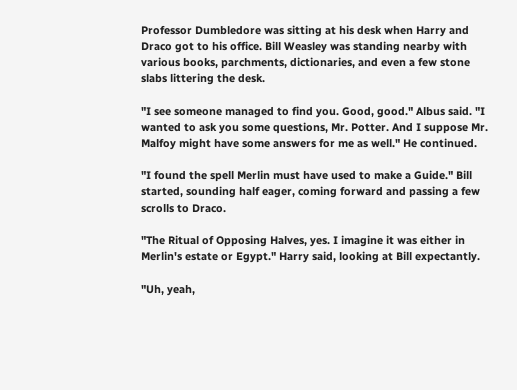Professor Dumbledore was sitting at his desk when Harry and Draco got to his office. Bill Weasley was standing nearby with various books, parchments, dictionaries, and even a few stone slabs littering the desk.

"I see someone managed to find you. Good, good." Albus said. "I wanted to ask you some questions, Mr. Potter. And I suppose Mr. Malfoy might have some answers for me as well." He continued.

"I found the spell Merlin must have used to make a Guide." Bill started, sounding half eager, coming forward and passing a few scrolls to Draco.

"The Ritual of Opposing Halves, yes. I imagine it was either in Merlin's estate or Egypt." Harry said, looking at Bill expectantly.

"Uh, yeah,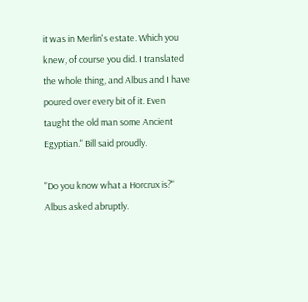it was in Merlin's estate. Which you knew, of course you did. I translated the whole thing, and Albus and I have poured over every bit of it. Even taught the old man some Ancient Egyptian." Bill said proudly.

"Do you know what a Horcrux is?" Albus asked abruptly.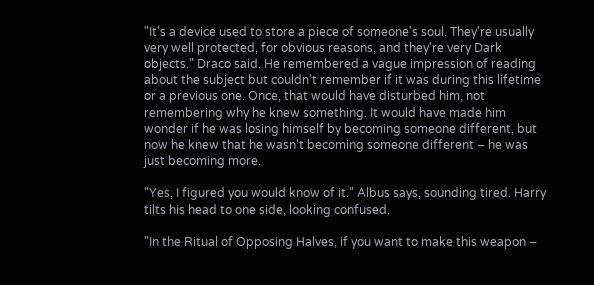"It's a device used to store a piece of someone's soul. They're usually very well protected, for obvious reasons, and they're very Dark objects." Draco said. He remembered a vague impression of reading about the subject but couldn't remember if it was during this lifetime or a previous one. Once, that would have disturbed him, not remembering why he knew something. It would have made him wonder if he was losing himself by becoming someone different, but now he knew that he wasn't becoming someone different – he was just becoming more.

"Yes, I figured you would know of it." Albus says, sounding tired. Harry tilts his head to one side, looking confused.

"In the Ritual of Opposing Halves, if you want to make this weapon –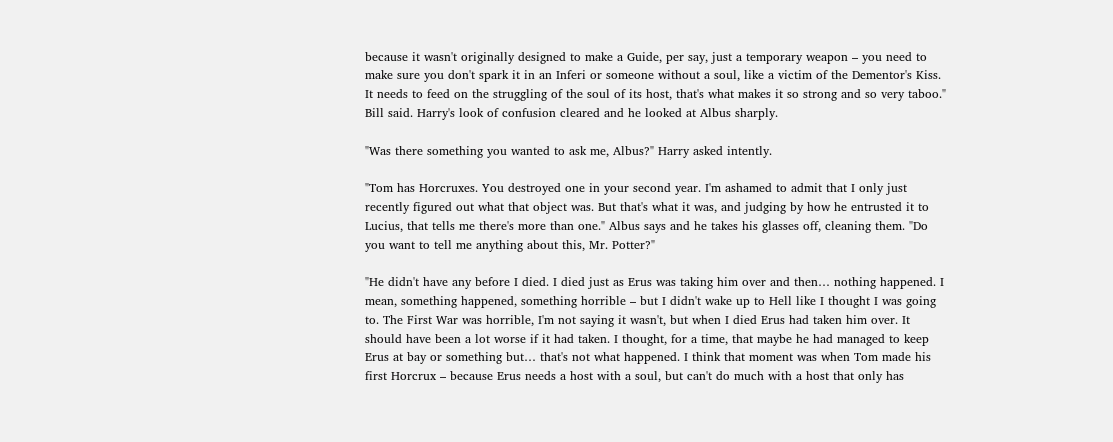because it wasn't originally designed to make a Guide, per say, just a temporary weapon – you need to make sure you don't spark it in an Inferi or someone without a soul, like a victim of the Dementor's Kiss. It needs to feed on the struggling of the soul of its host, that's what makes it so strong and so very taboo." Bill said. Harry's look of confusion cleared and he looked at Albus sharply.

"Was there something you wanted to ask me, Albus?" Harry asked intently.

"Tom has Horcruxes. You destroyed one in your second year. I'm ashamed to admit that I only just recently figured out what that object was. But that's what it was, and judging by how he entrusted it to Lucius, that tells me there's more than one." Albus says and he takes his glasses off, cleaning them. "Do you want to tell me anything about this, Mr. Potter?"

"He didn't have any before I died. I died just as Erus was taking him over and then… nothing happened. I mean, something happened, something horrible – but I didn't wake up to Hell like I thought I was going to. The First War was horrible, I'm not saying it wasn't, but when I died Erus had taken him over. It should have been a lot worse if it had taken. I thought, for a time, that maybe he had managed to keep Erus at bay or something but… that's not what happened. I think that moment was when Tom made his first Horcrux – because Erus needs a host with a soul, but can't do much with a host that only has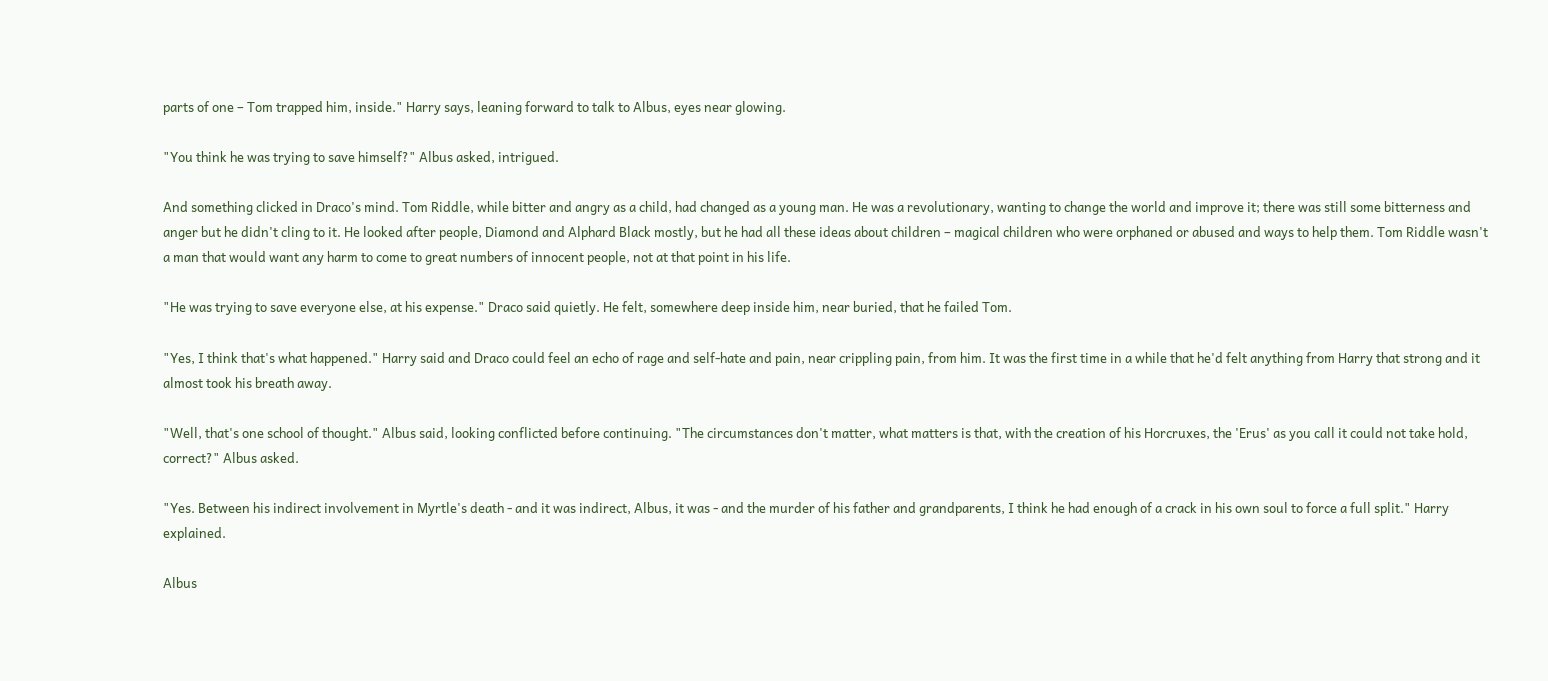parts of one – Tom trapped him, inside." Harry says, leaning forward to talk to Albus, eyes near glowing.

"You think he was trying to save himself?" Albus asked, intrigued.

And something clicked in Draco's mind. Tom Riddle, while bitter and angry as a child, had changed as a young man. He was a revolutionary, wanting to change the world and improve it; there was still some bitterness and anger but he didn't cling to it. He looked after people, Diamond and Alphard Black mostly, but he had all these ideas about children – magical children who were orphaned or abused and ways to help them. Tom Riddle wasn't a man that would want any harm to come to great numbers of innocent people, not at that point in his life.

"He was trying to save everyone else, at his expense." Draco said quietly. He felt, somewhere deep inside him, near buried, that he failed Tom.

"Yes, I think that's what happened." Harry said and Draco could feel an echo of rage and self-hate and pain, near crippling pain, from him. It was the first time in a while that he'd felt anything from Harry that strong and it almost took his breath away.

"Well, that's one school of thought." Albus said, looking conflicted before continuing. "The circumstances don't matter, what matters is that, with the creation of his Horcruxes, the 'Erus' as you call it could not take hold, correct?" Albus asked.

"Yes. Between his indirect involvement in Myrtle's death - and it was indirect, Albus, it was - and the murder of his father and grandparents, I think he had enough of a crack in his own soul to force a full split." Harry explained.

Albus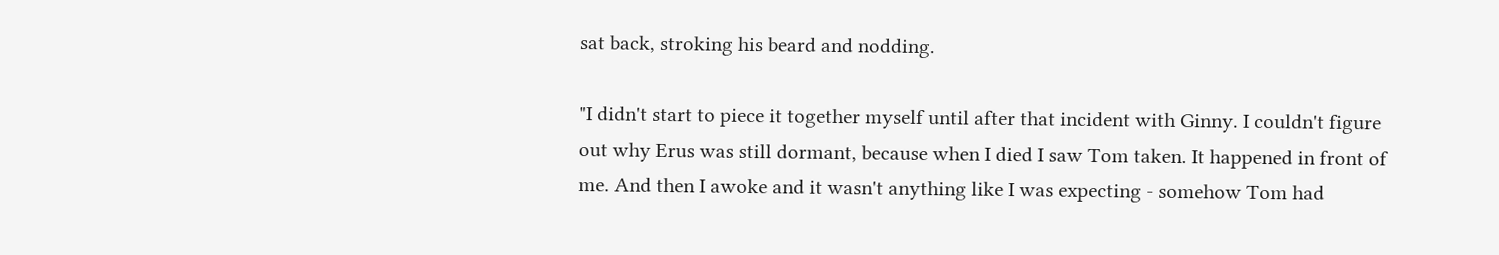sat back, stroking his beard and nodding.

"I didn't start to piece it together myself until after that incident with Ginny. I couldn't figure out why Erus was still dormant, because when I died I saw Tom taken. It happened in front of me. And then I awoke and it wasn't anything like I was expecting - somehow Tom had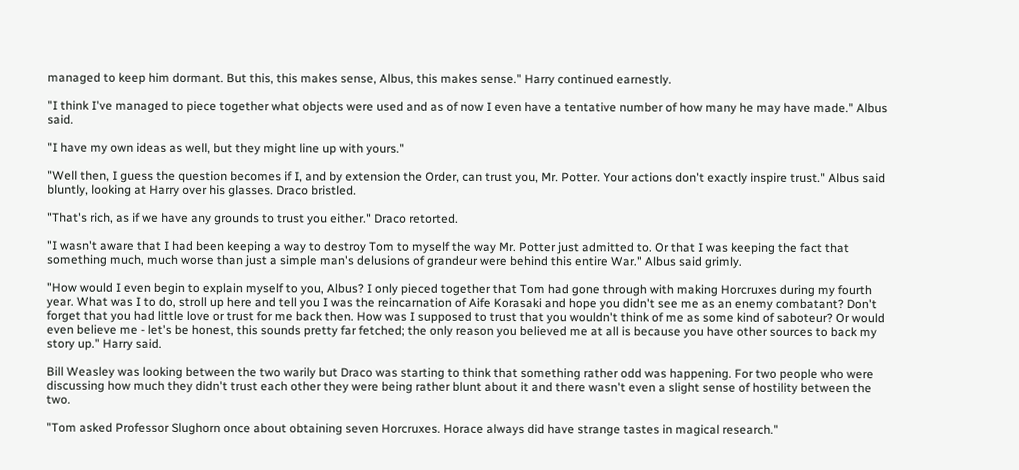managed to keep him dormant. But this, this makes sense, Albus, this makes sense." Harry continued earnestly.

"I think I've managed to piece together what objects were used and as of now I even have a tentative number of how many he may have made." Albus said.

"I have my own ideas as well, but they might line up with yours."

"Well then, I guess the question becomes if I, and by extension the Order, can trust you, Mr. Potter. Your actions don't exactly inspire trust." Albus said bluntly, looking at Harry over his glasses. Draco bristled.

"That's rich, as if we have any grounds to trust you either." Draco retorted.

"I wasn't aware that I had been keeping a way to destroy Tom to myself the way Mr. Potter just admitted to. Or that I was keeping the fact that something much, much worse than just a simple man's delusions of grandeur were behind this entire War." Albus said grimly.

"How would I even begin to explain myself to you, Albus? I only pieced together that Tom had gone through with making Horcruxes during my fourth year. What was I to do, stroll up here and tell you I was the reincarnation of Aife Korasaki and hope you didn't see me as an enemy combatant? Don't forget that you had little love or trust for me back then. How was I supposed to trust that you wouldn't think of me as some kind of saboteur? Or would even believe me - let's be honest, this sounds pretty far fetched; the only reason you believed me at all is because you have other sources to back my story up." Harry said.

Bill Weasley was looking between the two warily but Draco was starting to think that something rather odd was happening. For two people who were discussing how much they didn't trust each other they were being rather blunt about it and there wasn't even a slight sense of hostility between the two.

"Tom asked Professor Slughorn once about obtaining seven Horcruxes. Horace always did have strange tastes in magical research."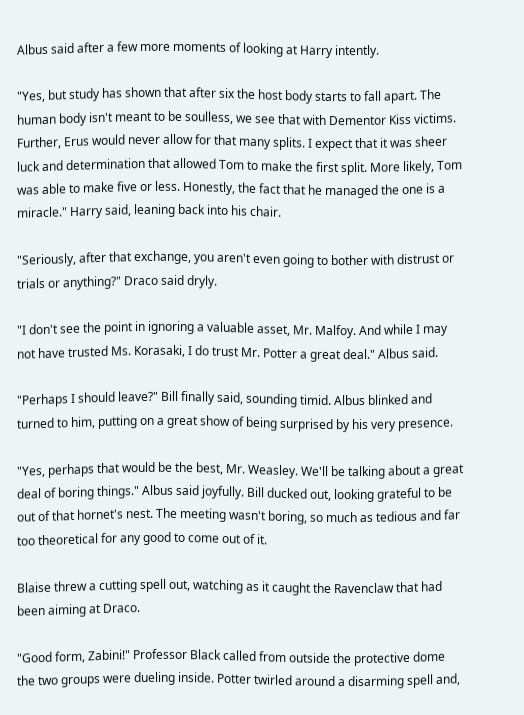Albus said after a few more moments of looking at Harry intently.

"Yes, but study has shown that after six the host body starts to fall apart. The human body isn't meant to be soulless, we see that with Dementor Kiss victims. Further, Erus would never allow for that many splits. I expect that it was sheer luck and determination that allowed Tom to make the first split. More likely, Tom was able to make five or less. Honestly, the fact that he managed the one is a miracle." Harry said, leaning back into his chair.

"Seriously, after that exchange, you aren't even going to bother with distrust or trials or anything?" Draco said dryly.

"I don't see the point in ignoring a valuable asset, Mr. Malfoy. And while I may not have trusted Ms. Korasaki, I do trust Mr. Potter a great deal." Albus said.

"Perhaps I should leave?" Bill finally said, sounding timid. Albus blinked and turned to him, putting on a great show of being surprised by his very presence.

"Yes, perhaps that would be the best, Mr. Weasley. We'll be talking about a great deal of boring things." Albus said joyfully. Bill ducked out, looking grateful to be out of that hornet's nest. The meeting wasn't boring, so much as tedious and far too theoretical for any good to come out of it.

Blaise threw a cutting spell out, watching as it caught the Ravenclaw that had been aiming at Draco.

"Good form, Zabini!" Professor Black called from outside the protective dome the two groups were dueling inside. Potter twirled around a disarming spell and,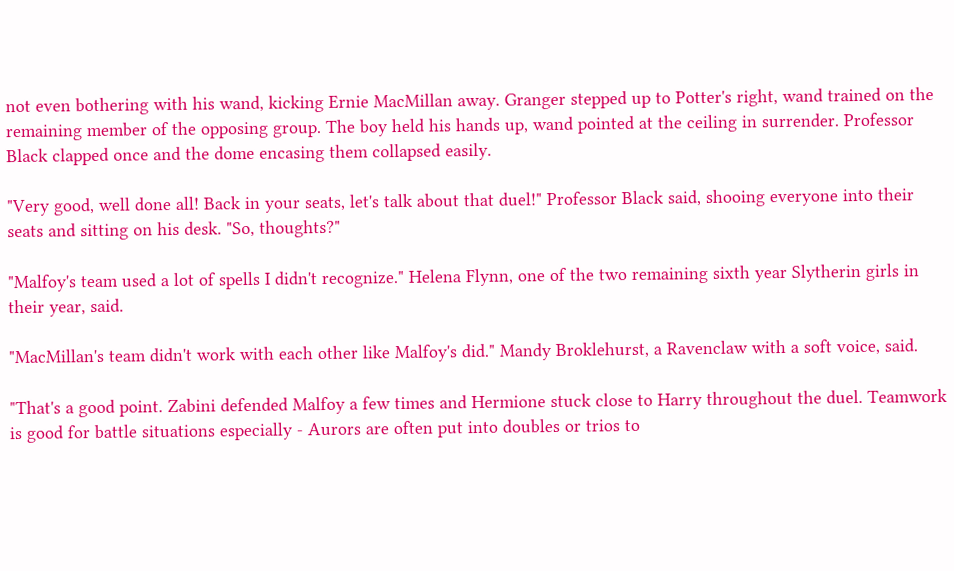not even bothering with his wand, kicking Ernie MacMillan away. Granger stepped up to Potter's right, wand trained on the remaining member of the opposing group. The boy held his hands up, wand pointed at the ceiling in surrender. Professor Black clapped once and the dome encasing them collapsed easily.

"Very good, well done all! Back in your seats, let's talk about that duel!" Professor Black said, shooing everyone into their seats and sitting on his desk. "So, thoughts?"

"Malfoy's team used a lot of spells I didn't recognize." Helena Flynn, one of the two remaining sixth year Slytherin girls in their year, said.

"MacMillan's team didn't work with each other like Malfoy's did." Mandy Broklehurst, a Ravenclaw with a soft voice, said.

"That's a good point. Zabini defended Malfoy a few times and Hermione stuck close to Harry throughout the duel. Teamwork is good for battle situations especially - Aurors are often put into doubles or trios to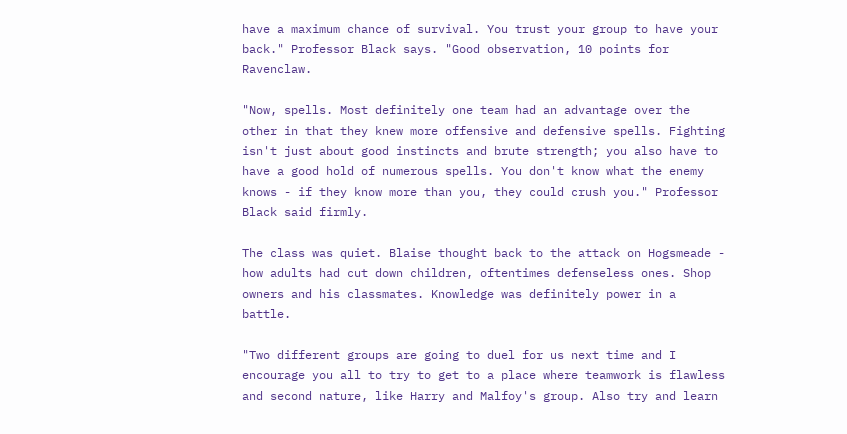have a maximum chance of survival. You trust your group to have your back." Professor Black says. "Good observation, 10 points for Ravenclaw.

"Now, spells. Most definitely one team had an advantage over the other in that they knew more offensive and defensive spells. Fighting isn't just about good instincts and brute strength; you also have to have a good hold of numerous spells. You don't know what the enemy knows - if they know more than you, they could crush you." Professor Black said firmly.

The class was quiet. Blaise thought back to the attack on Hogsmeade - how adults had cut down children, oftentimes defenseless ones. Shop owners and his classmates. Knowledge was definitely power in a battle.

"Two different groups are going to duel for us next time and I encourage you all to try to get to a place where teamwork is flawless and second nature, like Harry and Malfoy's group. Also try and learn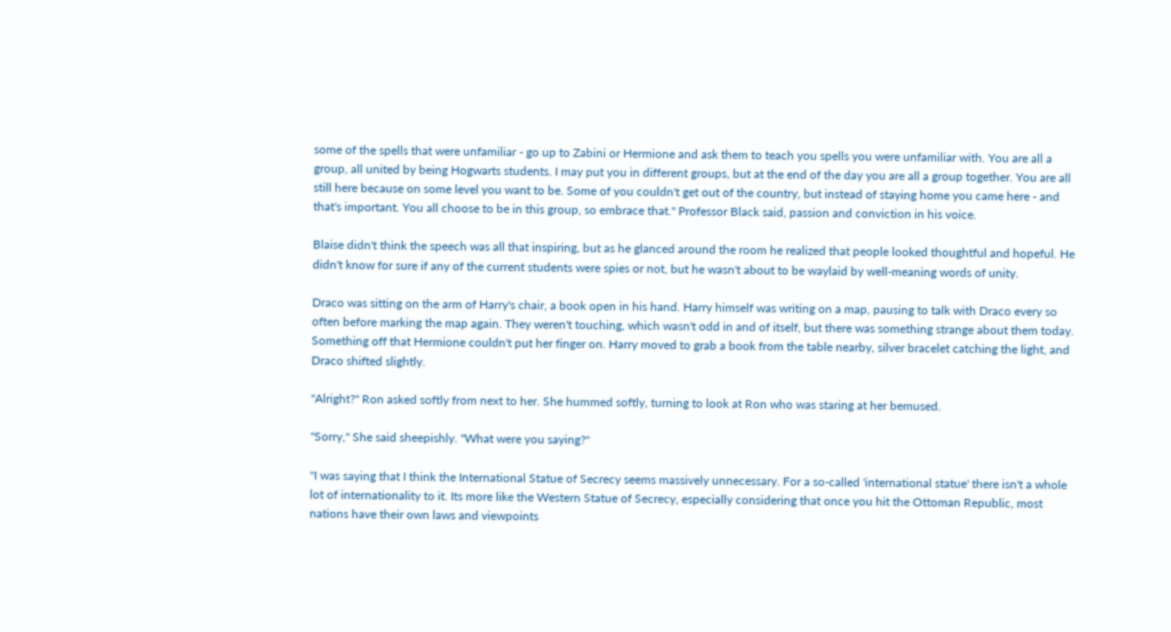some of the spells that were unfamiliar - go up to Zabini or Hermione and ask them to teach you spells you were unfamiliar with. You are all a group, all united by being Hogwarts students. I may put you in different groups, but at the end of the day you are all a group together. You are all still here because on some level you want to be. Some of you couldn't get out of the country, but instead of staying home you came here - and that's important. You all choose to be in this group, so embrace that." Professor Black said, passion and conviction in his voice.

Blaise didn't think the speech was all that inspiring, but as he glanced around the room he realized that people looked thoughtful and hopeful. He didn't know for sure if any of the current students were spies or not, but he wasn't about to be waylaid by well-meaning words of unity.

Draco was sitting on the arm of Harry's chair, a book open in his hand. Harry himself was writing on a map, pausing to talk with Draco every so often before marking the map again. They weren't touching, which wasn't odd in and of itself, but there was something strange about them today. Something off that Hermione couldn't put her finger on. Harry moved to grab a book from the table nearby, silver bracelet catching the light, and Draco shifted slightly.

"Alright?" Ron asked softly from next to her. She hummed softly, turning to look at Ron who was staring at her bemused.

"Sorry," She said sheepishly. "What were you saying?"

"I was saying that I think the International Statue of Secrecy seems massively unnecessary. For a so-called 'international statue' there isn't a whole lot of internationality to it. Its more like the Western Statue of Secrecy, especially considering that once you hit the Ottoman Republic, most nations have their own laws and viewpoints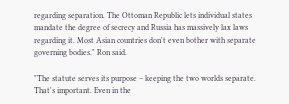regarding separation. The Ottoman Republic lets individual states mandate the degree of secrecy and Russia has massively lax laws regarding it. Most Asian countries don't even bother with separate governing bodies." Ron said.

"The statute serves its purpose – keeping the two worlds separate. That's important. Even in the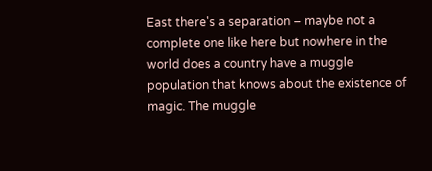East there's a separation – maybe not a complete one like here but nowhere in the world does a country have a muggle population that knows about the existence of magic. The muggle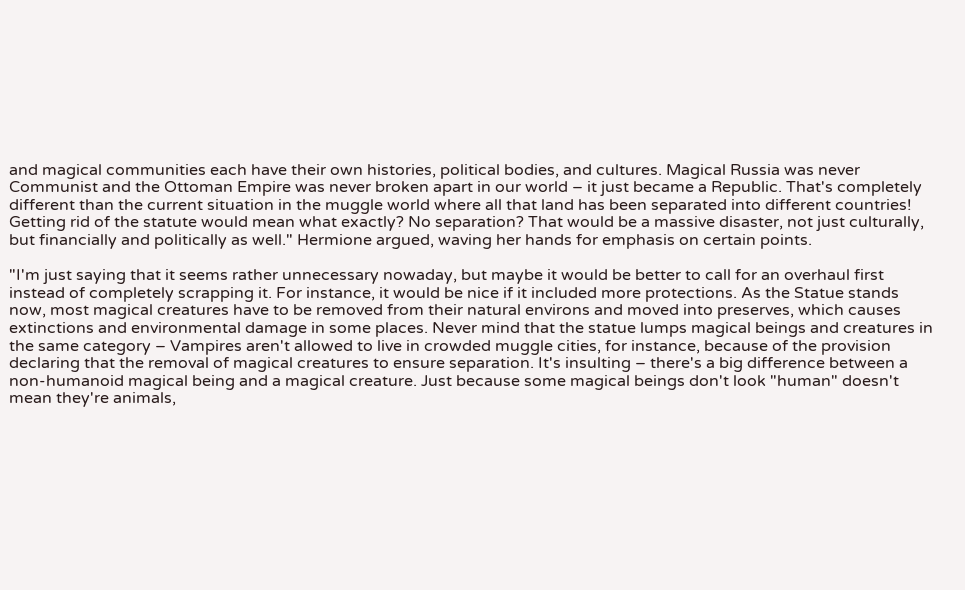and magical communities each have their own histories, political bodies, and cultures. Magical Russia was never Communist and the Ottoman Empire was never broken apart in our world – it just became a Republic. That's completely different than the current situation in the muggle world where all that land has been separated into different countries! Getting rid of the statute would mean what exactly? No separation? That would be a massive disaster, not just culturally, but financially and politically as well." Hermione argued, waving her hands for emphasis on certain points.

"I'm just saying that it seems rather unnecessary nowaday, but maybe it would be better to call for an overhaul first instead of completely scrapping it. For instance, it would be nice if it included more protections. As the Statue stands now, most magical creatures have to be removed from their natural environs and moved into preserves, which causes extinctions and environmental damage in some places. Never mind that the statue lumps magical beings and creatures in the same category – Vampires aren't allowed to live in crowded muggle cities, for instance, because of the provision declaring that the removal of magical creatures to ensure separation. It's insulting – there's a big difference between a non-humanoid magical being and a magical creature. Just because some magical beings don't look "human" doesn't mean they're animals,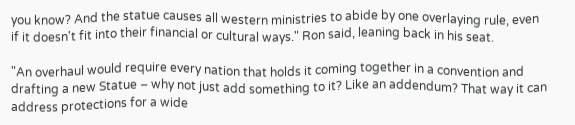you know? And the statue causes all western ministries to abide by one overlaying rule, even if it doesn't fit into their financial or cultural ways." Ron said, leaning back in his seat.

"An overhaul would require every nation that holds it coming together in a convention and drafting a new Statue – why not just add something to it? Like an addendum? That way it can address protections for a wide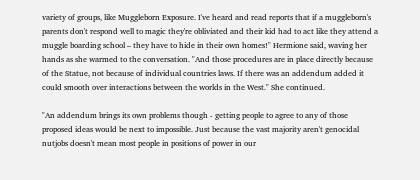variety of groups, like Muggleborn Exposure. I've heard and read reports that if a muggleborn's parents don't respond well to magic they're obliviated and their kid had to act like they attend a muggle boarding school – they have to hide in their own homes!" Hermione said, waving her hands as she warmed to the conversation. "And those procedures are in place directly because of the Statue, not because of individual countries laws. If there was an addendum added it could smooth over interactions between the worlds in the West." She continued.

"An addendum brings its own problems though - getting people to agree to any of those proposed ideas would be next to impossible. Just because the vast majority aren't genocidal nutjobs doesn't mean most people in positions of power in our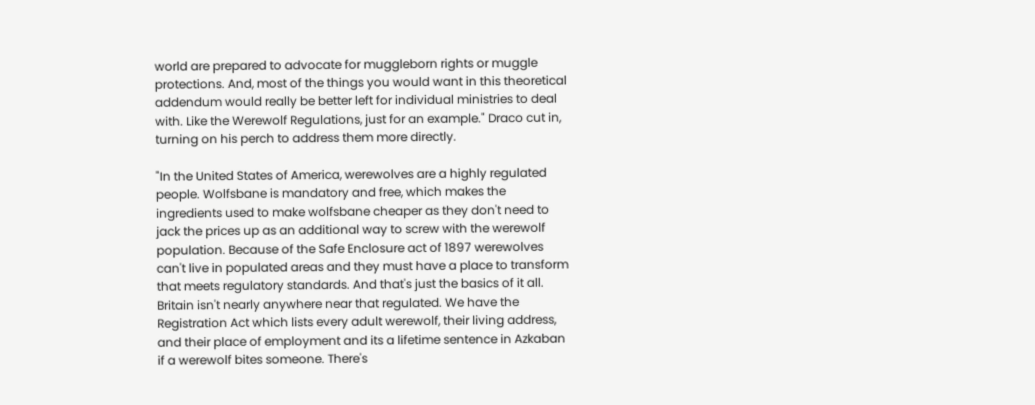world are prepared to advocate for muggleborn rights or muggle protections. And, most of the things you would want in this theoretical addendum would really be better left for individual ministries to deal with. Like the Werewolf Regulations, just for an example." Draco cut in, turning on his perch to address them more directly.

"In the United States of America, werewolves are a highly regulated people. Wolfsbane is mandatory and free, which makes the ingredients used to make wolfsbane cheaper as they don't need to jack the prices up as an additional way to screw with the werewolf population. Because of the Safe Enclosure act of 1897 werewolves can't live in populated areas and they must have a place to transform that meets regulatory standards. And that's just the basics of it all. Britain isn't nearly anywhere near that regulated. We have the Registration Act which lists every adult werewolf, their living address, and their place of employment and its a lifetime sentence in Azkaban if a werewolf bites someone. There's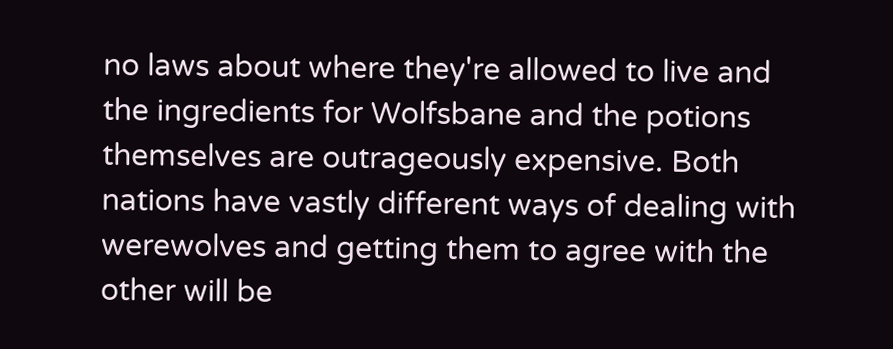no laws about where they're allowed to live and the ingredients for Wolfsbane and the potions themselves are outrageously expensive. Both nations have vastly different ways of dealing with werewolves and getting them to agree with the other will be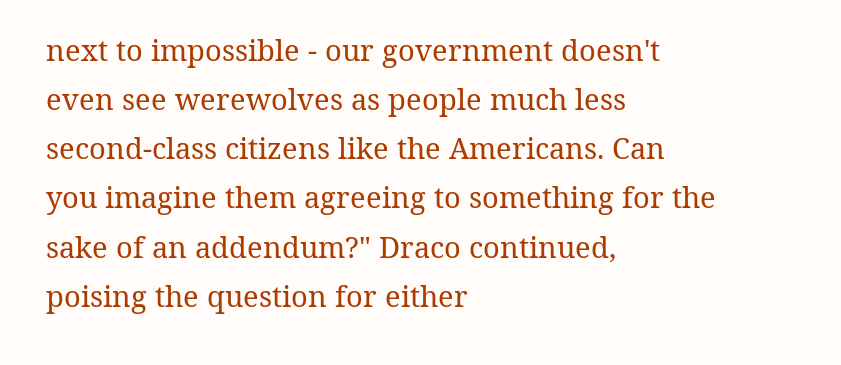next to impossible - our government doesn't even see werewolves as people much less second-class citizens like the Americans. Can you imagine them agreeing to something for the sake of an addendum?" Draco continued, poising the question for either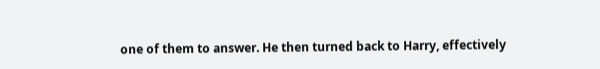one of them to answer. He then turned back to Harry, effectively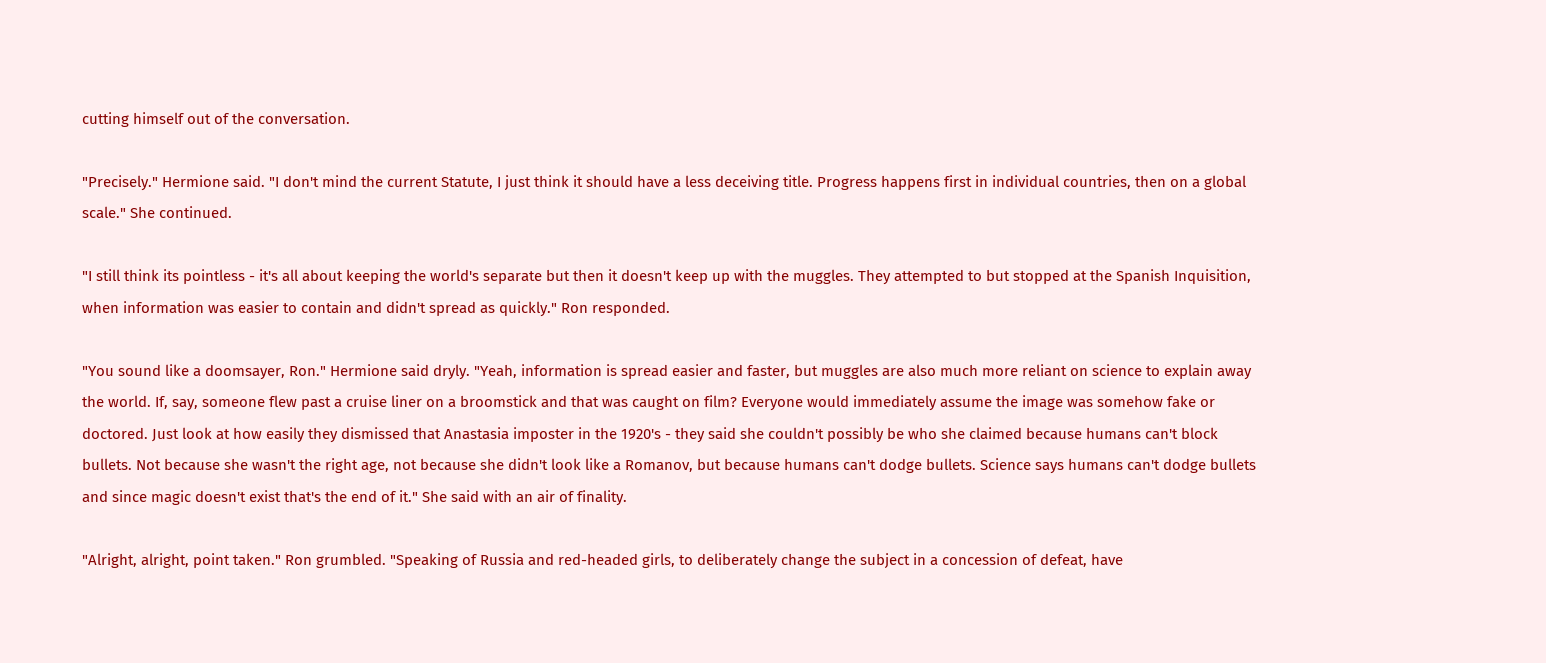cutting himself out of the conversation.

"Precisely." Hermione said. "I don't mind the current Statute, I just think it should have a less deceiving title. Progress happens first in individual countries, then on a global scale." She continued.

"I still think its pointless - it's all about keeping the world's separate but then it doesn't keep up with the muggles. They attempted to but stopped at the Spanish Inquisition, when information was easier to contain and didn't spread as quickly." Ron responded.

"You sound like a doomsayer, Ron." Hermione said dryly. "Yeah, information is spread easier and faster, but muggles are also much more reliant on science to explain away the world. If, say, someone flew past a cruise liner on a broomstick and that was caught on film? Everyone would immediately assume the image was somehow fake or doctored. Just look at how easily they dismissed that Anastasia imposter in the 1920's - they said she couldn't possibly be who she claimed because humans can't block bullets. Not because she wasn't the right age, not because she didn't look like a Romanov, but because humans can't dodge bullets. Science says humans can't dodge bullets and since magic doesn't exist that's the end of it." She said with an air of finality.

"Alright, alright, point taken." Ron grumbled. "Speaking of Russia and red-headed girls, to deliberately change the subject in a concession of defeat, have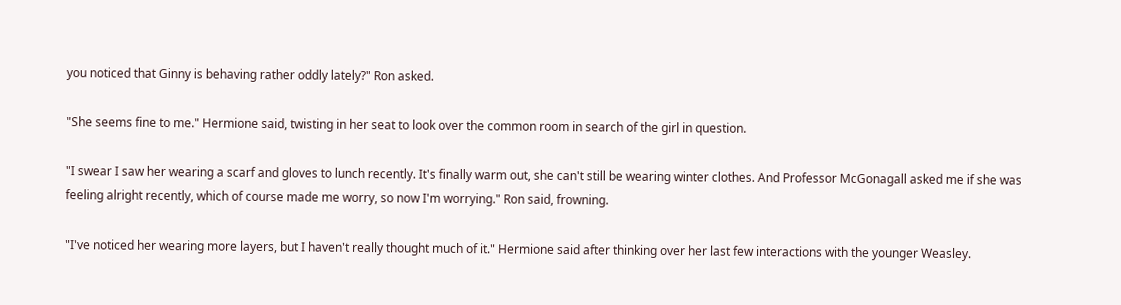you noticed that Ginny is behaving rather oddly lately?" Ron asked.

"She seems fine to me." Hermione said, twisting in her seat to look over the common room in search of the girl in question.

"I swear I saw her wearing a scarf and gloves to lunch recently. It's finally warm out, she can't still be wearing winter clothes. And Professor McGonagall asked me if she was feeling alright recently, which of course made me worry, so now I'm worrying." Ron said, frowning.

"I've noticed her wearing more layers, but I haven't really thought much of it." Hermione said after thinking over her last few interactions with the younger Weasley.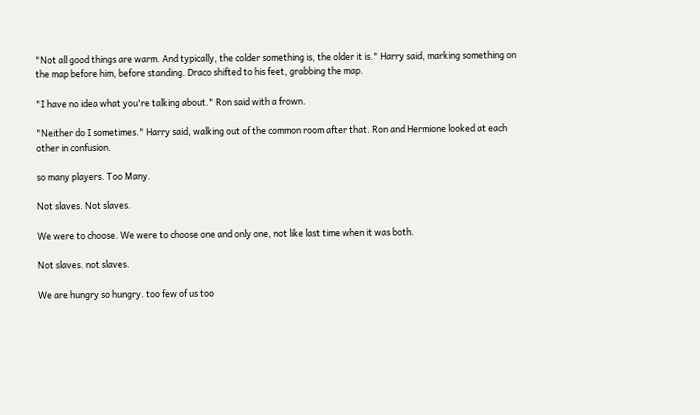"Not all good things are warm. And typically, the colder something is, the older it is." Harry said, marking something on the map before him, before standing. Draco shifted to his feet, grabbing the map.

"I have no idea what you're talking about." Ron said with a frown.

"Neither do I sometimes." Harry said, walking out of the common room after that. Ron and Hermione looked at each other in confusion.

so many players. Too Many.

Not slaves. Not slaves.

We were to choose. We were to choose one and only one, not like last time when it was both.

Not slaves. not slaves.

We are hungry so hungry. too few of us too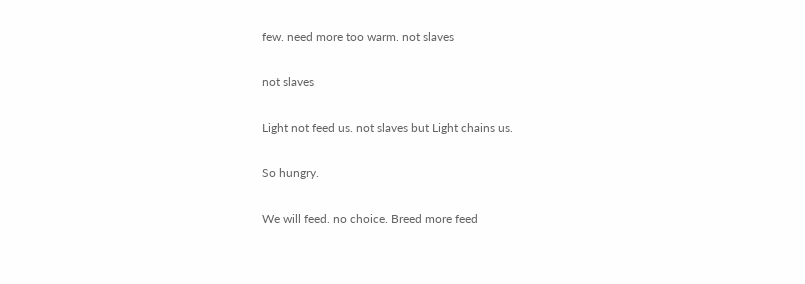few. need more too warm. not slaves

not slaves

Light not feed us. not slaves but Light chains us.

So hungry.

We will feed. no choice. Breed more feed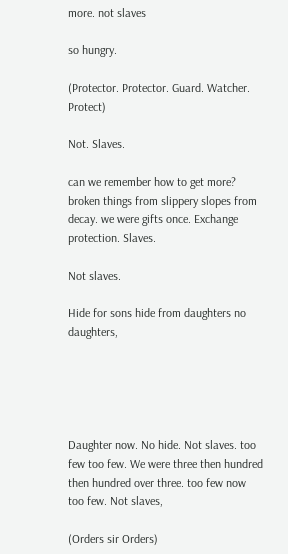more. not slaves

so hungry.

(Protector. Protector. Guard. Watcher. Protect)

Not. Slaves.

can we remember how to get more? broken things from slippery slopes from decay. we were gifts once. Exchange protection. Slaves.

Not slaves.

Hide for sons hide from daughters no daughters,





Daughter now. No hide. Not slaves. too few too few. We were three then hundred then hundred over three. too few now too few. Not slaves,

(Orders sir Orders)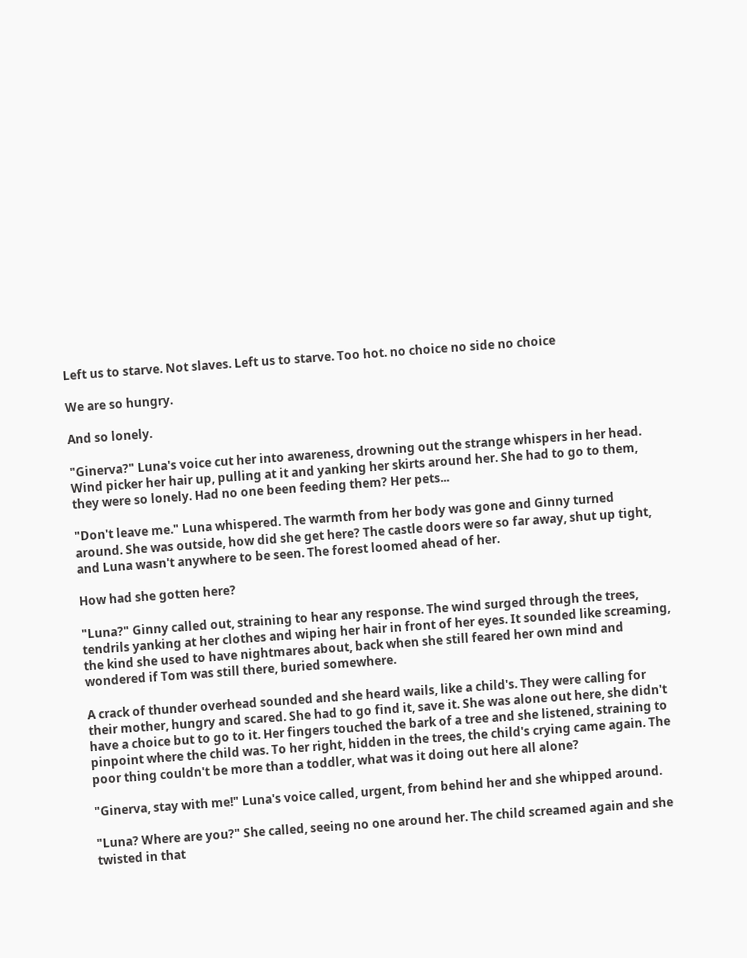Left us to starve. Not slaves. Left us to starve. Too hot. no choice no side no choice

We are so hungry.

And so lonely.

"Ginerva?" Luna's voice cut her into awareness, drowning out the strange whispers in her head. Wind picker her hair up, pulling at it and yanking her skirts around her. She had to go to them, they were so lonely. Had no one been feeding them? Her pets...

"Don't leave me." Luna whispered. The warmth from her body was gone and Ginny turned around. She was outside, how did she get here? The castle doors were so far away, shut up tight, and Luna wasn't anywhere to be seen. The forest loomed ahead of her.

How had she gotten here?

"Luna?" Ginny called out, straining to hear any response. The wind surged through the trees, tendrils yanking at her clothes and wiping her hair in front of her eyes. It sounded like screaming, the kind she used to have nightmares about, back when she still feared her own mind and wondered if Tom was still there, buried somewhere.

A crack of thunder overhead sounded and she heard wails, like a child's. They were calling for their mother, hungry and scared. She had to go find it, save it. She was alone out here, she didn't have a choice but to go to it. Her fingers touched the bark of a tree and she listened, straining to pinpoint where the child was. To her right, hidden in the trees, the child's crying came again. The poor thing couldn't be more than a toddler, what was it doing out here all alone?

"Ginerva, stay with me!" Luna's voice called, urgent, from behind her and she whipped around.

"Luna? Where are you?" She called, seeing no one around her. The child screamed again and she twisted in that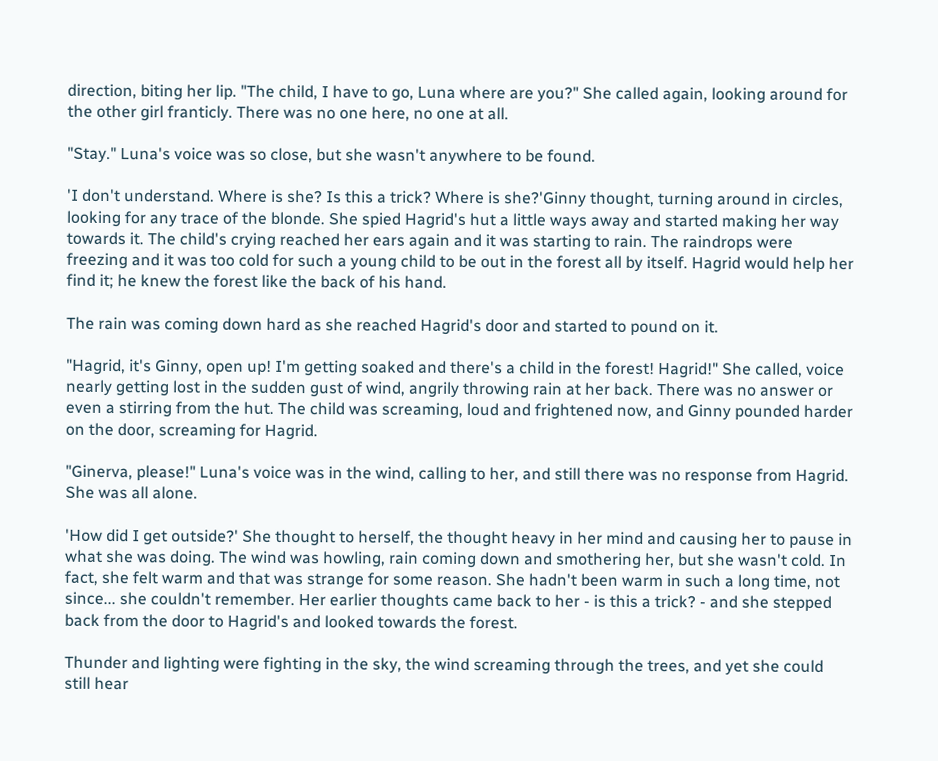direction, biting her lip. "The child, I have to go, Luna where are you?" She called again, looking around for the other girl franticly. There was no one here, no one at all.

"Stay." Luna's voice was so close, but she wasn't anywhere to be found.

'I don't understand. Where is she? Is this a trick? Where is she?'Ginny thought, turning around in circles, looking for any trace of the blonde. She spied Hagrid's hut a little ways away and started making her way towards it. The child's crying reached her ears again and it was starting to rain. The raindrops were freezing and it was too cold for such a young child to be out in the forest all by itself. Hagrid would help her find it; he knew the forest like the back of his hand.

The rain was coming down hard as she reached Hagrid's door and started to pound on it.

"Hagrid, it's Ginny, open up! I'm getting soaked and there's a child in the forest! Hagrid!" She called, voice nearly getting lost in the sudden gust of wind, angrily throwing rain at her back. There was no answer or even a stirring from the hut. The child was screaming, loud and frightened now, and Ginny pounded harder on the door, screaming for Hagrid.

"Ginerva, please!" Luna's voice was in the wind, calling to her, and still there was no response from Hagrid. She was all alone.

'How did I get outside?' She thought to herself, the thought heavy in her mind and causing her to pause in what she was doing. The wind was howling, rain coming down and smothering her, but she wasn't cold. In fact, she felt warm and that was strange for some reason. She hadn't been warm in such a long time, not since... she couldn't remember. Her earlier thoughts came back to her - is this a trick? - and she stepped back from the door to Hagrid's and looked towards the forest.

Thunder and lighting were fighting in the sky, the wind screaming through the trees, and yet she could still hear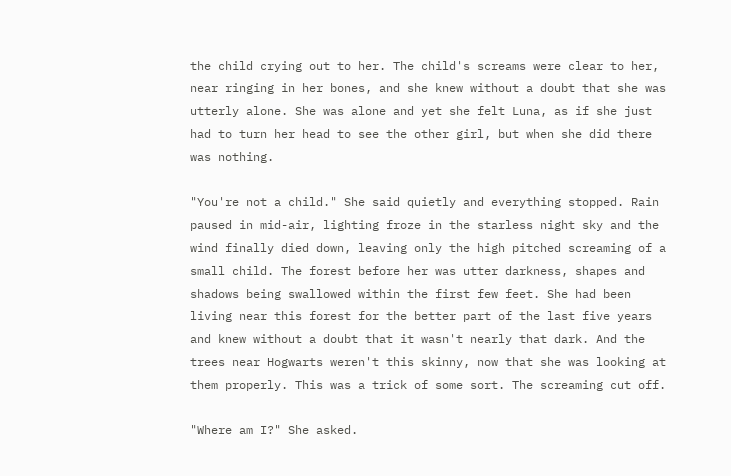the child crying out to her. The child's screams were clear to her, near ringing in her bones, and she knew without a doubt that she was utterly alone. She was alone and yet she felt Luna, as if she just had to turn her head to see the other girl, but when she did there was nothing.

"You're not a child." She said quietly and everything stopped. Rain paused in mid-air, lighting froze in the starless night sky and the wind finally died down, leaving only the high pitched screaming of a small child. The forest before her was utter darkness, shapes and shadows being swallowed within the first few feet. She had been living near this forest for the better part of the last five years and knew without a doubt that it wasn't nearly that dark. And the trees near Hogwarts weren't this skinny, now that she was looking at them properly. This was a trick of some sort. The screaming cut off.

"Where am I?" She asked.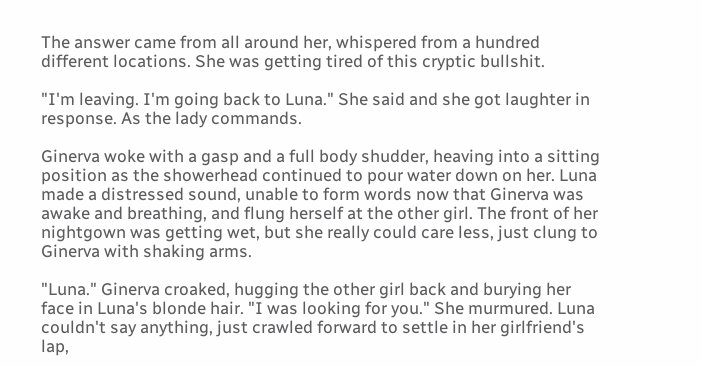The answer came from all around her, whispered from a hundred different locations. She was getting tired of this cryptic bullshit.

"I'm leaving. I'm going back to Luna." She said and she got laughter in response. As the lady commands.

Ginerva woke with a gasp and a full body shudder, heaving into a sitting position as the showerhead continued to pour water down on her. Luna made a distressed sound, unable to form words now that Ginerva was awake and breathing, and flung herself at the other girl. The front of her nightgown was getting wet, but she really could care less, just clung to Ginerva with shaking arms.

"Luna." Ginerva croaked, hugging the other girl back and burying her face in Luna's blonde hair. "I was looking for you." She murmured. Luna couldn't say anything, just crawled forward to settle in her girlfriend's lap,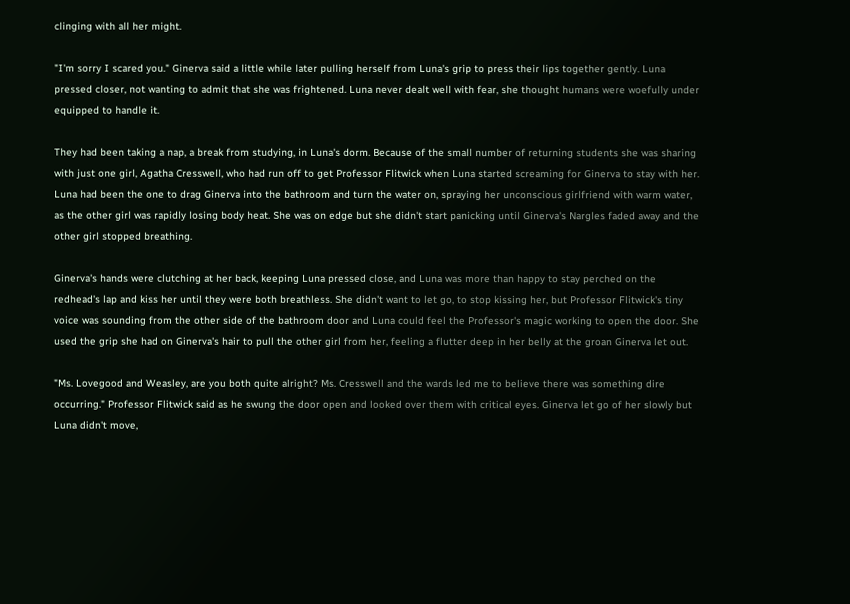clinging with all her might.

"I'm sorry I scared you." Ginerva said a little while later pulling herself from Luna's grip to press their lips together gently. Luna pressed closer, not wanting to admit that she was frightened. Luna never dealt well with fear, she thought humans were woefully under equipped to handle it.

They had been taking a nap, a break from studying, in Luna's dorm. Because of the small number of returning students she was sharing with just one girl, Agatha Cresswell, who had run off to get Professor Flitwick when Luna started screaming for Ginerva to stay with her. Luna had been the one to drag Ginerva into the bathroom and turn the water on, spraying her unconscious girlfriend with warm water, as the other girl was rapidly losing body heat. She was on edge but she didn't start panicking until Ginerva's Nargles faded away and the other girl stopped breathing.

Ginerva's hands were clutching at her back, keeping Luna pressed close, and Luna was more than happy to stay perched on the redhead's lap and kiss her until they were both breathless. She didn't want to let go, to stop kissing her, but Professor Flitwick's tiny voice was sounding from the other side of the bathroom door and Luna could feel the Professor's magic working to open the door. She used the grip she had on Ginerva's hair to pull the other girl from her, feeling a flutter deep in her belly at the groan Ginerva let out.

"Ms. Lovegood and Weasley, are you both quite alright? Ms. Cresswell and the wards led me to believe there was something dire occurring." Professor Flitwick said as he swung the door open and looked over them with critical eyes. Ginerva let go of her slowly but Luna didn't move,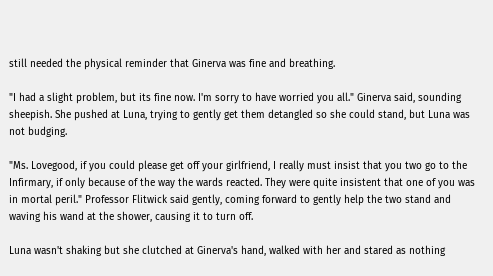still needed the physical reminder that Ginerva was fine and breathing.

"I had a slight problem, but its fine now. I'm sorry to have worried you all." Ginerva said, sounding sheepish. She pushed at Luna, trying to gently get them detangled so she could stand, but Luna was not budging.

"Ms. Lovegood, if you could please get off your girlfriend, I really must insist that you two go to the Infirmary, if only because of the way the wards reacted. They were quite insistent that one of you was in mortal peril." Professor Flitwick said gently, coming forward to gently help the two stand and waving his wand at the shower, causing it to turn off.

Luna wasn't shaking but she clutched at Ginerva's hand, walked with her and stared as nothing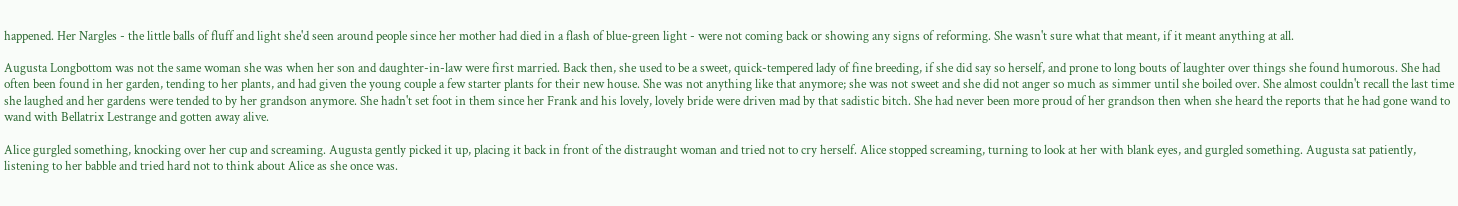happened. Her Nargles - the little balls of fluff and light she'd seen around people since her mother had died in a flash of blue-green light - were not coming back or showing any signs of reforming. She wasn't sure what that meant, if it meant anything at all.

Augusta Longbottom was not the same woman she was when her son and daughter-in-law were first married. Back then, she used to be a sweet, quick-tempered lady of fine breeding, if she did say so herself, and prone to long bouts of laughter over things she found humorous. She had often been found in her garden, tending to her plants, and had given the young couple a few starter plants for their new house. She was not anything like that anymore; she was not sweet and she did not anger so much as simmer until she boiled over. She almost couldn't recall the last time she laughed and her gardens were tended to by her grandson anymore. She hadn't set foot in them since her Frank and his lovely, lovely bride were driven mad by that sadistic bitch. She had never been more proud of her grandson then when she heard the reports that he had gone wand to wand with Bellatrix Lestrange and gotten away alive.

Alice gurgled something, knocking over her cup and screaming. Augusta gently picked it up, placing it back in front of the distraught woman and tried not to cry herself. Alice stopped screaming, turning to look at her with blank eyes, and gurgled something. Augusta sat patiently, listening to her babble and tried hard not to think about Alice as she once was.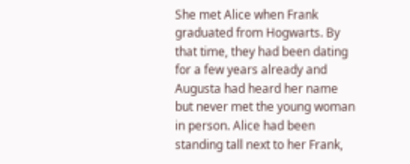She met Alice when Frank graduated from Hogwarts. By that time, they had been dating for a few years already and Augusta had heard her name but never met the young woman in person. Alice had been standing tall next to her Frank,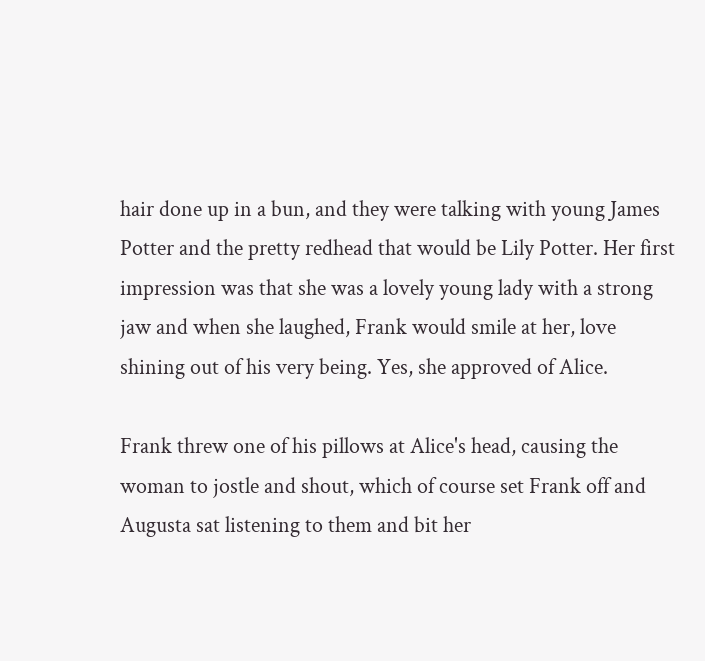hair done up in a bun, and they were talking with young James Potter and the pretty redhead that would be Lily Potter. Her first impression was that she was a lovely young lady with a strong jaw and when she laughed, Frank would smile at her, love shining out of his very being. Yes, she approved of Alice.

Frank threw one of his pillows at Alice's head, causing the woman to jostle and shout, which of course set Frank off and Augusta sat listening to them and bit her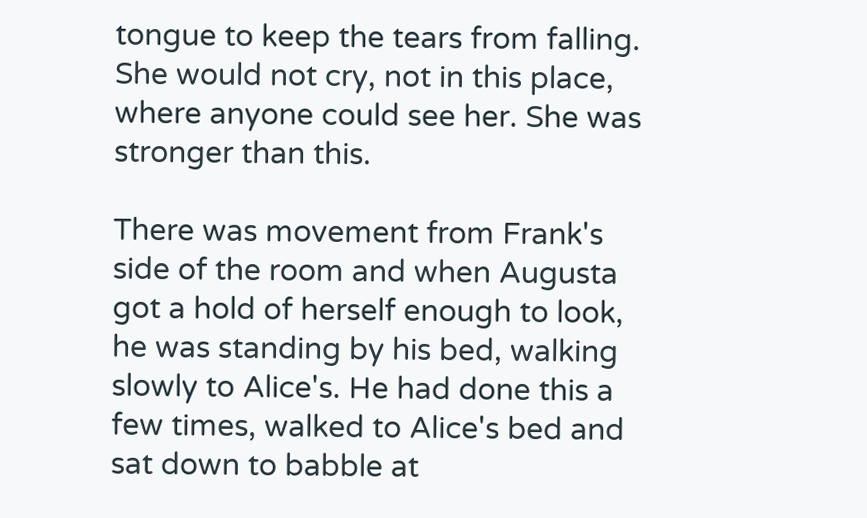tongue to keep the tears from falling. She would not cry, not in this place, where anyone could see her. She was stronger than this.

There was movement from Frank's side of the room and when Augusta got a hold of herself enough to look, he was standing by his bed, walking slowly to Alice's. He had done this a few times, walked to Alice's bed and sat down to babble at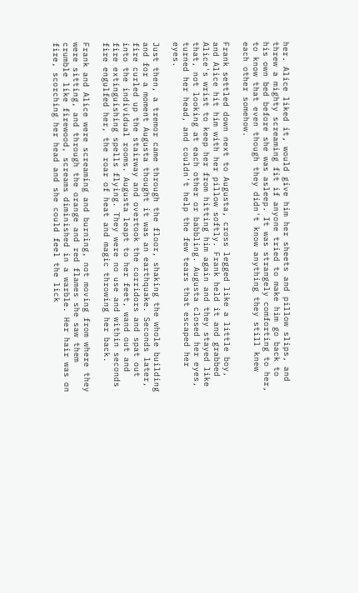her. Alice liked it, would give him her sheets and pillow slips, and threw a mighty screaming fit if anyone tried to make him go back to his own bed before she was asleep. It was strangely comforting to her, to know that even though they didn't know anything they still knew each other somehow.

Frank settled down next to Augusta, cross legged like a little boy, and Alice hit him with her pillow softly. Frank held it and grabbed Alice's wrist to keep her from hitting him again and they stayed like that, not looking at each other or babbling. Augusta closed her eyes, turned her head, and couldn't help the few tears that escaped her eyes.

Just then, a tremor came through the floor, shaking the whole building and for a moment Augusta thought it was an earthquake. Seconds later, fire curled up the stairway and overtook the corridors and spat out into the individual rooms. Augusta leapt to her feet, wand out and fire extinguishing spells flying. They were no use and within seconds fire engulfed her, the roar of heat and magic throwing her back.

Frank and Alice were screaming and burning, not moving from where they were sitting, and through the orange and red flames she saw them crumble like firewood, screams diminished in a warble. Her hair was on fire, scorching her head and she could feel the lick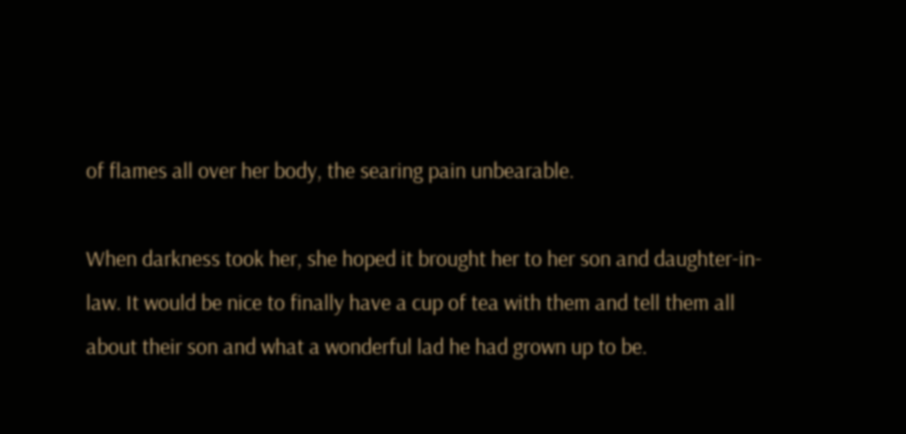of flames all over her body, the searing pain unbearable.

When darkness took her, she hoped it brought her to her son and daughter-in-law. It would be nice to finally have a cup of tea with them and tell them all about their son and what a wonderful lad he had grown up to be.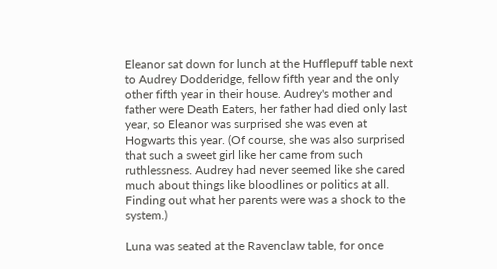Eleanor sat down for lunch at the Hufflepuff table next to Audrey Dodderidge, fellow fifth year and the only other fifth year in their house. Audrey's mother and father were Death Eaters, her father had died only last year, so Eleanor was surprised she was even at Hogwarts this year. (Of course, she was also surprised that such a sweet girl like her came from such ruthlessness. Audrey had never seemed like she cared much about things like bloodlines or politics at all. Finding out what her parents were was a shock to the system.)

Luna was seated at the Ravenclaw table, for once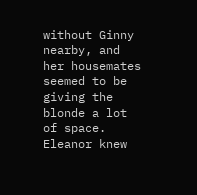without Ginny nearby, and her housemates seemed to be giving the blonde a lot of space. Eleanor knew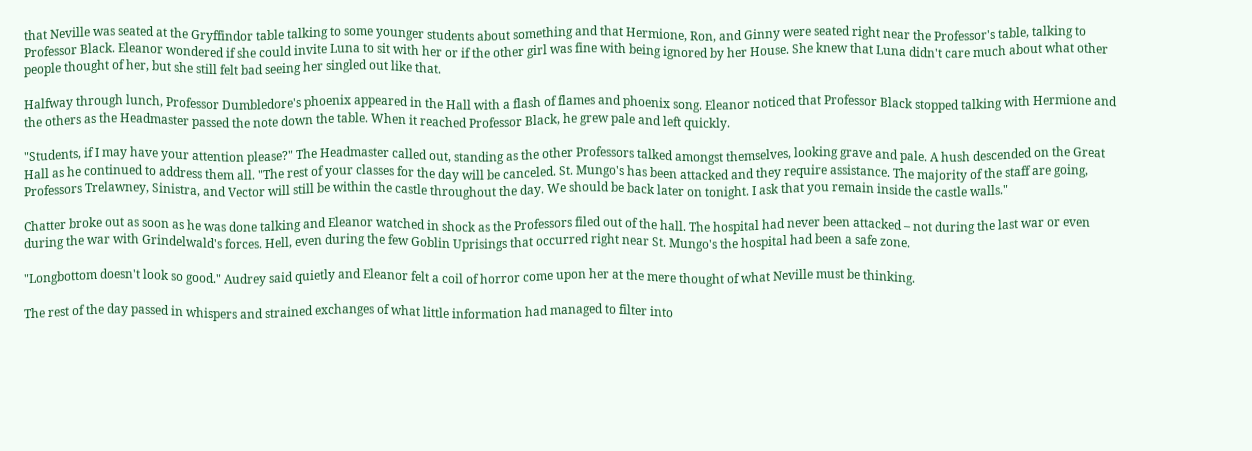that Neville was seated at the Gryffindor table talking to some younger students about something and that Hermione, Ron, and Ginny were seated right near the Professor's table, talking to Professor Black. Eleanor wondered if she could invite Luna to sit with her or if the other girl was fine with being ignored by her House. She knew that Luna didn't care much about what other people thought of her, but she still felt bad seeing her singled out like that.

Halfway through lunch, Professor Dumbledore's phoenix appeared in the Hall with a flash of flames and phoenix song. Eleanor noticed that Professor Black stopped talking with Hermione and the others as the Headmaster passed the note down the table. When it reached Professor Black, he grew pale and left quickly.

"Students, if I may have your attention please?" The Headmaster called out, standing as the other Professors talked amongst themselves, looking grave and pale. A hush descended on the Great Hall as he continued to address them all. "The rest of your classes for the day will be canceled. St. Mungo's has been attacked and they require assistance. The majority of the staff are going, Professors Trelawney, Sinistra, and Vector will still be within the castle throughout the day. We should be back later on tonight. I ask that you remain inside the castle walls."

Chatter broke out as soon as he was done talking and Eleanor watched in shock as the Professors filed out of the hall. The hospital had never been attacked – not during the last war or even during the war with Grindelwald's forces. Hell, even during the few Goblin Uprisings that occurred right near St. Mungo's the hospital had been a safe zone.

"Longbottom doesn't look so good." Audrey said quietly and Eleanor felt a coil of horror come upon her at the mere thought of what Neville must be thinking.

The rest of the day passed in whispers and strained exchanges of what little information had managed to filter into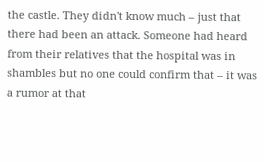the castle. They didn't know much – just that there had been an attack. Someone had heard from their relatives that the hospital was in shambles but no one could confirm that – it was a rumor at that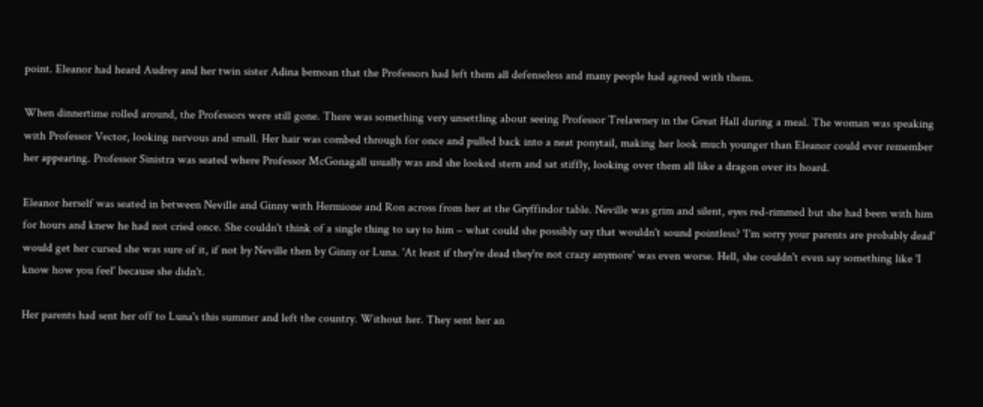point. Eleanor had heard Audrey and her twin sister Adina bemoan that the Professors had left them all defenseless and many people had agreed with them.

When dinnertime rolled around, the Professors were still gone. There was something very unsettling about seeing Professor Trelawney in the Great Hall during a meal. The woman was speaking with Professor Vector, looking nervous and small. Her hair was combed through for once and pulled back into a neat ponytail, making her look much younger than Eleanor could ever remember her appearing. Professor Sinistra was seated where Professor McGonagall usually was and she looked stern and sat stiffly, looking over them all like a dragon over its hoard.

Eleanor herself was seated in between Neville and Ginny with Hermione and Ron across from her at the Gryffindor table. Neville was grim and silent, eyes red-rimmed but she had been with him for hours and knew he had not cried once. She couldn't think of a single thing to say to him – what could she possibly say that wouldn't sound pointless? 'I'm sorry your parents are probably dead' would get her cursed she was sure of it, if not by Neville then by Ginny or Luna. 'At least if they're dead they're not crazy anymore' was even worse. Hell, she couldn't even say something like 'I know how you feel' because she didn't.

Her parents had sent her off to Luna's this summer and left the country. Without her. They sent her an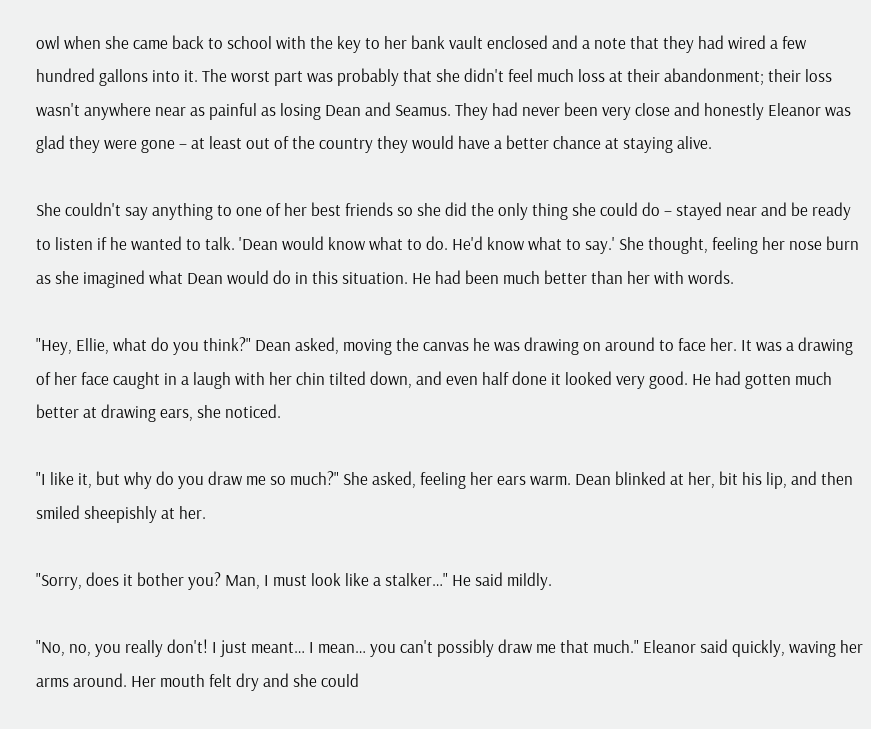owl when she came back to school with the key to her bank vault enclosed and a note that they had wired a few hundred gallons into it. The worst part was probably that she didn't feel much loss at their abandonment; their loss wasn't anywhere near as painful as losing Dean and Seamus. They had never been very close and honestly Eleanor was glad they were gone – at least out of the country they would have a better chance at staying alive.

She couldn't say anything to one of her best friends so she did the only thing she could do – stayed near and be ready to listen if he wanted to talk. 'Dean would know what to do. He'd know what to say.' She thought, feeling her nose burn as she imagined what Dean would do in this situation. He had been much better than her with words.

"Hey, Ellie, what do you think?" Dean asked, moving the canvas he was drawing on around to face her. It was a drawing of her face caught in a laugh with her chin tilted down, and even half done it looked very good. He had gotten much better at drawing ears, she noticed.

"I like it, but why do you draw me so much?" She asked, feeling her ears warm. Dean blinked at her, bit his lip, and then smiled sheepishly at her.

"Sorry, does it bother you? Man, I must look like a stalker…" He said mildly.

"No, no, you really don't! I just meant… I mean… you can't possibly draw me that much." Eleanor said quickly, waving her arms around. Her mouth felt dry and she could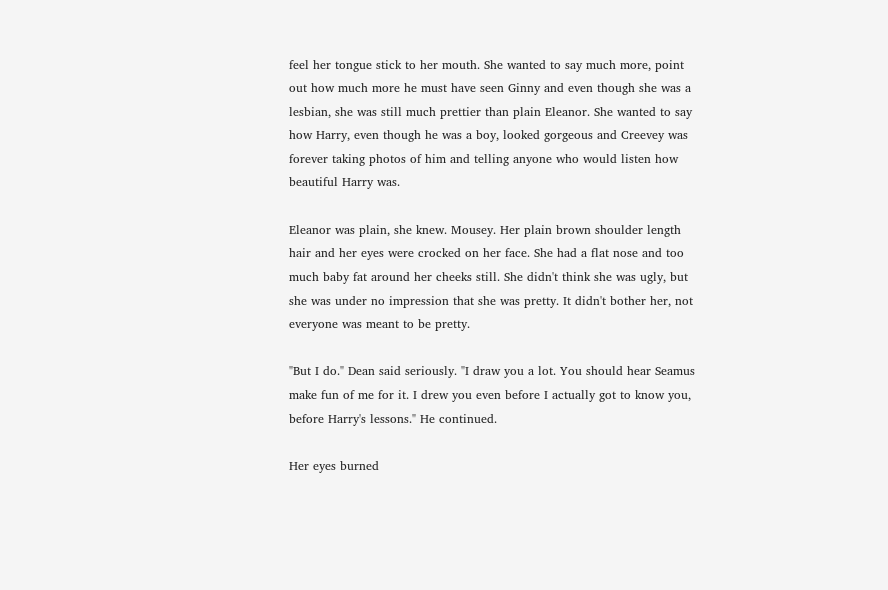feel her tongue stick to her mouth. She wanted to say much more, point out how much more he must have seen Ginny and even though she was a lesbian, she was still much prettier than plain Eleanor. She wanted to say how Harry, even though he was a boy, looked gorgeous and Creevey was forever taking photos of him and telling anyone who would listen how beautiful Harry was.

Eleanor was plain, she knew. Mousey. Her plain brown shoulder length hair and her eyes were crocked on her face. She had a flat nose and too much baby fat around her cheeks still. She didn't think she was ugly, but she was under no impression that she was pretty. It didn't bother her, not everyone was meant to be pretty.

"But I do." Dean said seriously. "I draw you a lot. You should hear Seamus make fun of me for it. I drew you even before I actually got to know you, before Harry's lessons." He continued.

Her eyes burned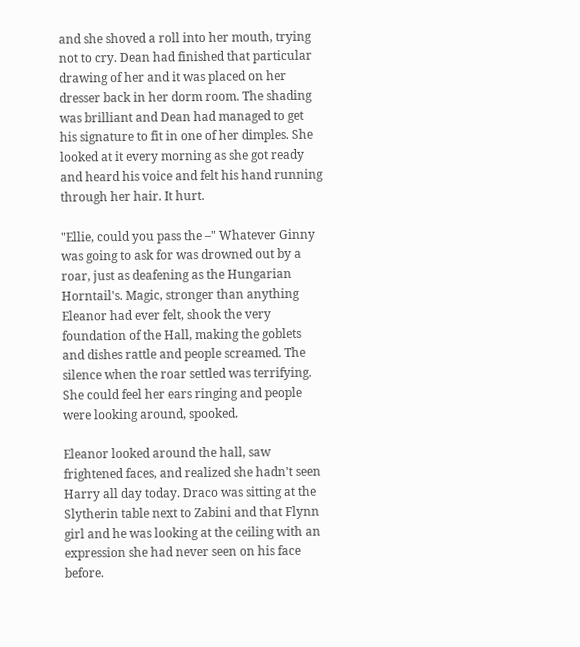and she shoved a roll into her mouth, trying not to cry. Dean had finished that particular drawing of her and it was placed on her dresser back in her dorm room. The shading was brilliant and Dean had managed to get his signature to fit in one of her dimples. She looked at it every morning as she got ready and heard his voice and felt his hand running through her hair. It hurt.

"Ellie, could you pass the –" Whatever Ginny was going to ask for was drowned out by a roar, just as deafening as the Hungarian Horntail's. Magic, stronger than anything Eleanor had ever felt, shook the very foundation of the Hall, making the goblets and dishes rattle and people screamed. The silence when the roar settled was terrifying. She could feel her ears ringing and people were looking around, spooked.

Eleanor looked around the hall, saw frightened faces, and realized she hadn't seen Harry all day today. Draco was sitting at the Slytherin table next to Zabini and that Flynn girl and he was looking at the ceiling with an expression she had never seen on his face before.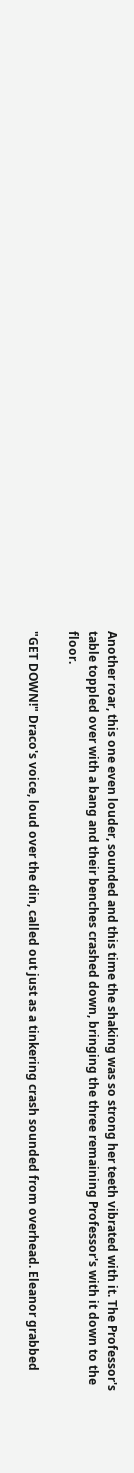Another roar, this one even louder, sounded and this time the shaking was so strong her teeth vibrated with it. The Professor's table toppled over with a bang and their benches crashed down, bringing the three remaining Professor's with it down to the floor.

"GET DOWN!" Draco's voice, loud over the din, called out just as a tinkering crash sounded from overhead. Eleanor grabbed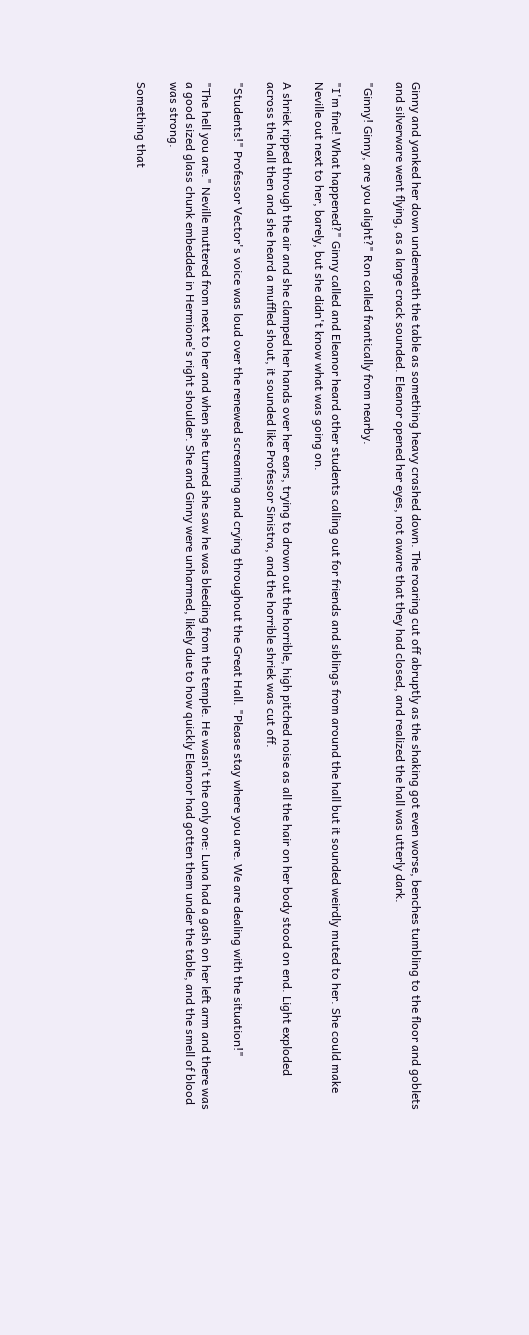Ginny and yanked her down underneath the table as something heavy crashed down. The roaring cut off abruptly as the shaking got even worse, benches tumbling to the floor and goblets and silverware went flying, as a large crack sounded. Eleanor opened her eyes, not aware that they had closed, and realized the hall was utterly dark.

"Ginny! Ginny, are you alight?" Ron called frantically from nearby.

"I'm fine! What happened?" Ginny called and Eleanor heard other students calling out for friends and siblings from around the hall but it sounded weirdly muted to her. She could make Neville out next to her, barely, but she didn't know what was going on.

A shriek ripped through the air and she clamped her hands over her ears, trying to drown out the horrible, high pitched noise as all the hair on her body stood on end. Light exploded across the hall then and she heard a muffled shout, it sounded like Professor Sinistra, and the horrible shriek was cut off.

"Students!" Professor Vector's voice was loud over the renewed screaming and crying throughout the Great Hall. "Please stay where you are. We are dealing with the situation!"

"The hell you are." Neville muttered from next to her and when she turned she saw he was bleeding from the temple. He wasn't the only one: Luna had a gash on her left arm and there was a good sized glass chunk embedded in Hermione's right shoulder. She and Ginny were unharmed, likely due to how quickly Eleanor had gotten them under the table, and the smell of blood was strong.

Something that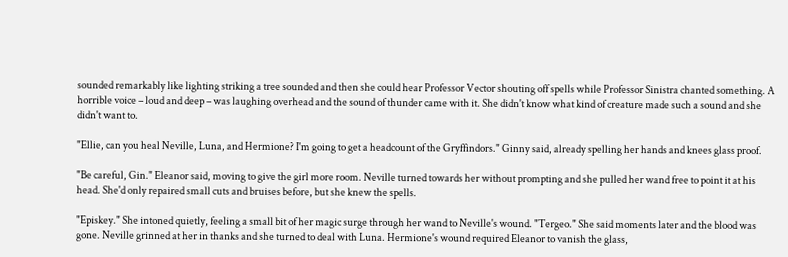sounded remarkably like lighting striking a tree sounded and then she could hear Professor Vector shouting off spells while Professor Sinistra chanted something. A horrible voice – loud and deep – was laughing overhead and the sound of thunder came with it. She didn't know what kind of creature made such a sound and she didn't want to.

"Ellie, can you heal Neville, Luna, and Hermione? I'm going to get a headcount of the Gryffindors." Ginny said, already spelling her hands and knees glass proof.

"Be careful, Gin." Eleanor said, moving to give the girl more room. Neville turned towards her without prompting and she pulled her wand free to point it at his head. She'd only repaired small cuts and bruises before, but she knew the spells.

"Episkey." She intoned quietly, feeling a small bit of her magic surge through her wand to Neville's wound. "Tergeo." She said moments later and the blood was gone. Neville grinned at her in thanks and she turned to deal with Luna. Hermione's wound required Eleanor to vanish the glass,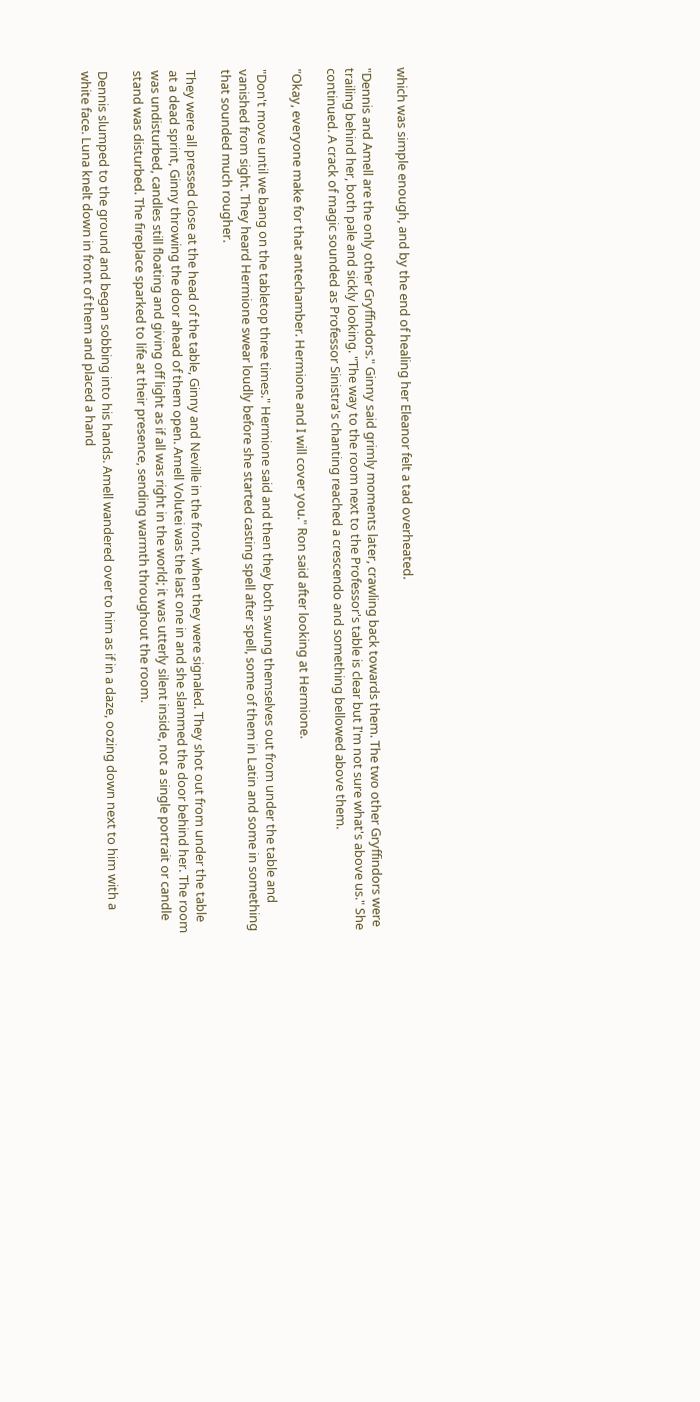which was simple enough, and by the end of healing her Eleanor felt a tad overheated.

"Dennis and Amell are the only other Gryffindors." Ginny said grimly moments later, crawling back towards them. The two other Gryffindors were trailing behind her, both pale and sickly looking. "The way to the room next to the Professor's table is clear but I'm not sure what's above us." She continued. A crack of magic sounded as Professor Sinistra's chanting reached a crescendo and something bellowed above them.

"Okay, everyone make for that antechamber. Hermione and I will cover you." Ron said after looking at Hermione.

"Don't move until we bang on the tabletop three times." Hermione said and then they both swung themselves out from under the table and vanished from sight. They heard Hermione swear loudly before she started casting spell after spell, some of them in Latin and some in something that sounded much rougher.

They were all pressed close at the head of the table, Ginny and Neville in the front, when they were signaled. They shot out from under the table at a dead sprint, Ginny throwing the door ahead of them open. Amell Volutei was the last one in and she slammed the door behind her. The room was undisturbed, candles still floating and giving off light as if all was right in the world; it was utterly silent inside, not a single portrait or candle stand was disturbed. The fireplace sparked to life at their presence, sending warmth throughout the room.

Dennis slumped to the ground and began sobbing into his hands. Amell wandered over to him as if in a daze, oozing down next to him with a white face. Luna knelt down in front of them and placed a hand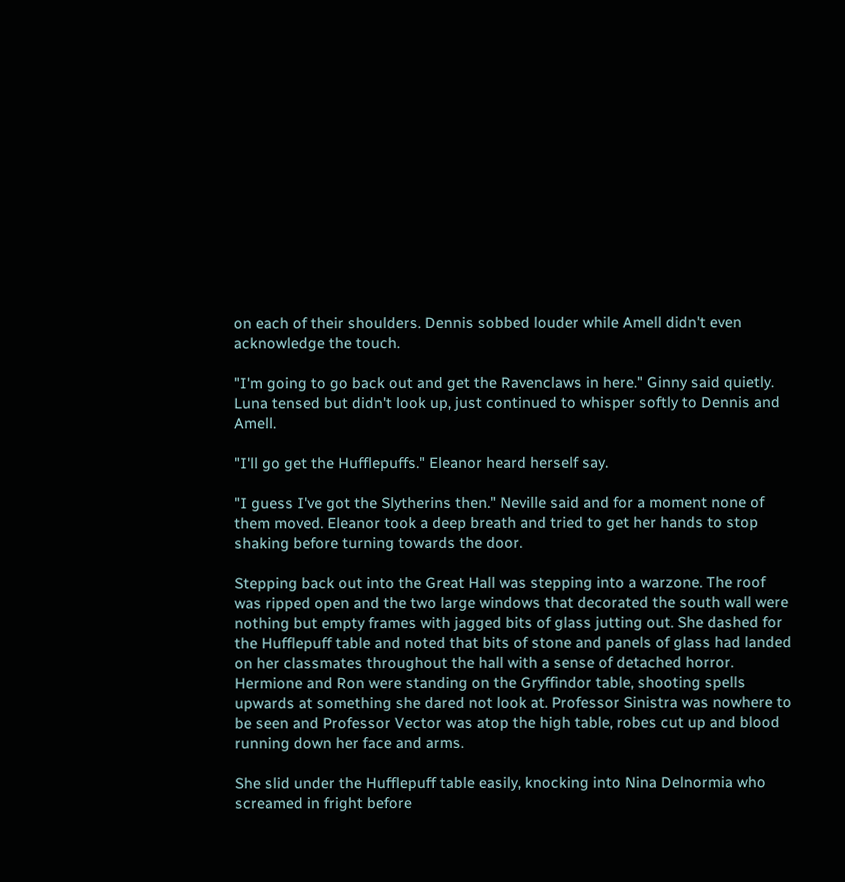on each of their shoulders. Dennis sobbed louder while Amell didn't even acknowledge the touch.

"I'm going to go back out and get the Ravenclaws in here." Ginny said quietly. Luna tensed but didn't look up, just continued to whisper softly to Dennis and Amell.

"I'll go get the Hufflepuffs." Eleanor heard herself say.

"I guess I've got the Slytherins then." Neville said and for a moment none of them moved. Eleanor took a deep breath and tried to get her hands to stop shaking before turning towards the door.

Stepping back out into the Great Hall was stepping into a warzone. The roof was ripped open and the two large windows that decorated the south wall were nothing but empty frames with jagged bits of glass jutting out. She dashed for the Hufflepuff table and noted that bits of stone and panels of glass had landed on her classmates throughout the hall with a sense of detached horror. Hermione and Ron were standing on the Gryffindor table, shooting spells upwards at something she dared not look at. Professor Sinistra was nowhere to be seen and Professor Vector was atop the high table, robes cut up and blood running down her face and arms.

She slid under the Hufflepuff table easily, knocking into Nina Delnormia who screamed in fright before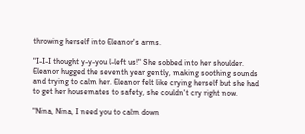throwing herself into Eleanor's arms.

"I-I-I thought y-y-you l-left us!" She sobbed into her shoulder. Eleanor hugged the seventh year gently, making soothing sounds and trying to calm her. Eleanor felt like crying herself but she had to get her housemates to safety, she couldn't cry right now.

"Nina, Nina, I need you to calm down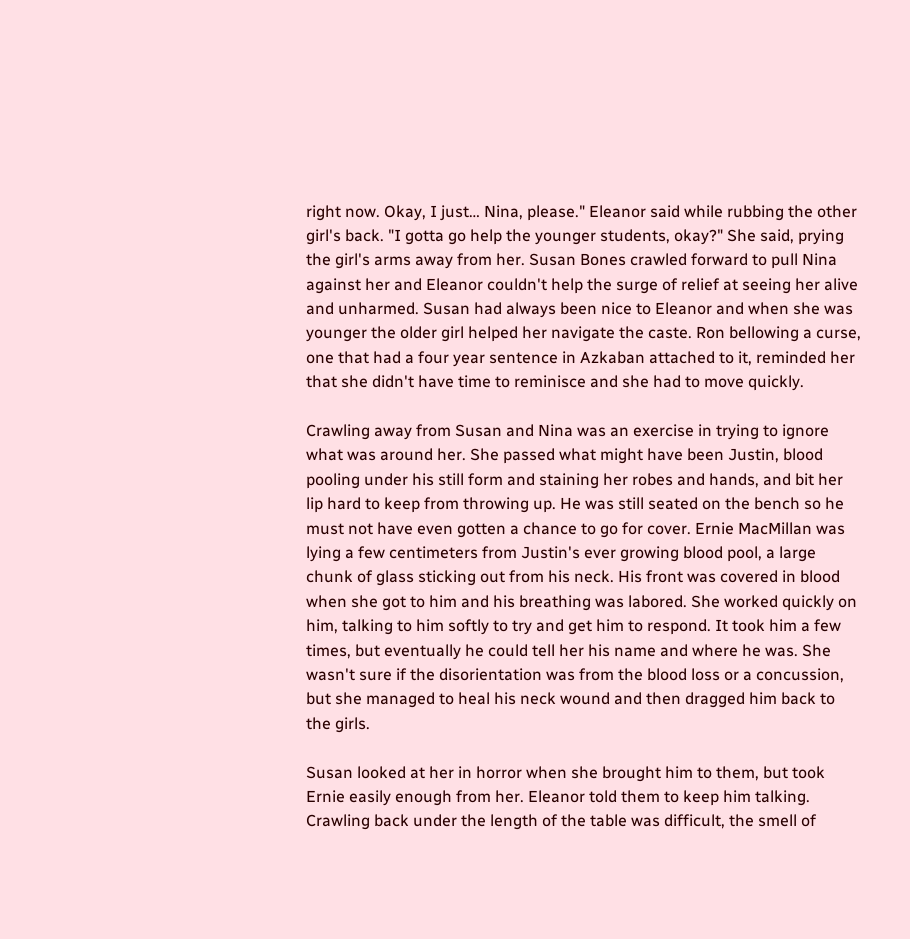right now. Okay, I just… Nina, please." Eleanor said while rubbing the other girl's back. "I gotta go help the younger students, okay?" She said, prying the girl's arms away from her. Susan Bones crawled forward to pull Nina against her and Eleanor couldn't help the surge of relief at seeing her alive and unharmed. Susan had always been nice to Eleanor and when she was younger the older girl helped her navigate the caste. Ron bellowing a curse, one that had a four year sentence in Azkaban attached to it, reminded her that she didn't have time to reminisce and she had to move quickly.

Crawling away from Susan and Nina was an exercise in trying to ignore what was around her. She passed what might have been Justin, blood pooling under his still form and staining her robes and hands, and bit her lip hard to keep from throwing up. He was still seated on the bench so he must not have even gotten a chance to go for cover. Ernie MacMillan was lying a few centimeters from Justin's ever growing blood pool, a large chunk of glass sticking out from his neck. His front was covered in blood when she got to him and his breathing was labored. She worked quickly on him, talking to him softly to try and get him to respond. It took him a few times, but eventually he could tell her his name and where he was. She wasn't sure if the disorientation was from the blood loss or a concussion, but she managed to heal his neck wound and then dragged him back to the girls.

Susan looked at her in horror when she brought him to them, but took Ernie easily enough from her. Eleanor told them to keep him talking. Crawling back under the length of the table was difficult, the smell of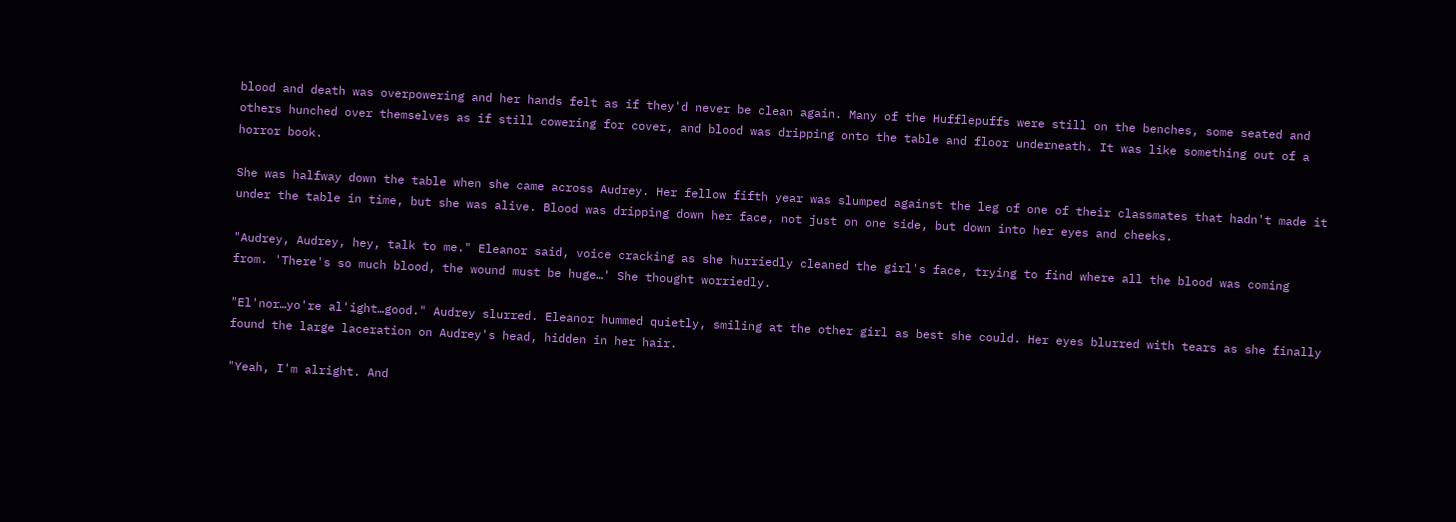blood and death was overpowering and her hands felt as if they'd never be clean again. Many of the Hufflepuffs were still on the benches, some seated and others hunched over themselves as if still cowering for cover, and blood was dripping onto the table and floor underneath. It was like something out of a horror book.

She was halfway down the table when she came across Audrey. Her fellow fifth year was slumped against the leg of one of their classmates that hadn't made it under the table in time, but she was alive. Blood was dripping down her face, not just on one side, but down into her eyes and cheeks.

"Audrey, Audrey, hey, talk to me." Eleanor said, voice cracking as she hurriedly cleaned the girl's face, trying to find where all the blood was coming from. 'There's so much blood, the wound must be huge…' She thought worriedly.

"El'nor…yo're al'ight…good." Audrey slurred. Eleanor hummed quietly, smiling at the other girl as best she could. Her eyes blurred with tears as she finally found the large laceration on Audrey's head, hidden in her hair.

"Yeah, I'm alright. And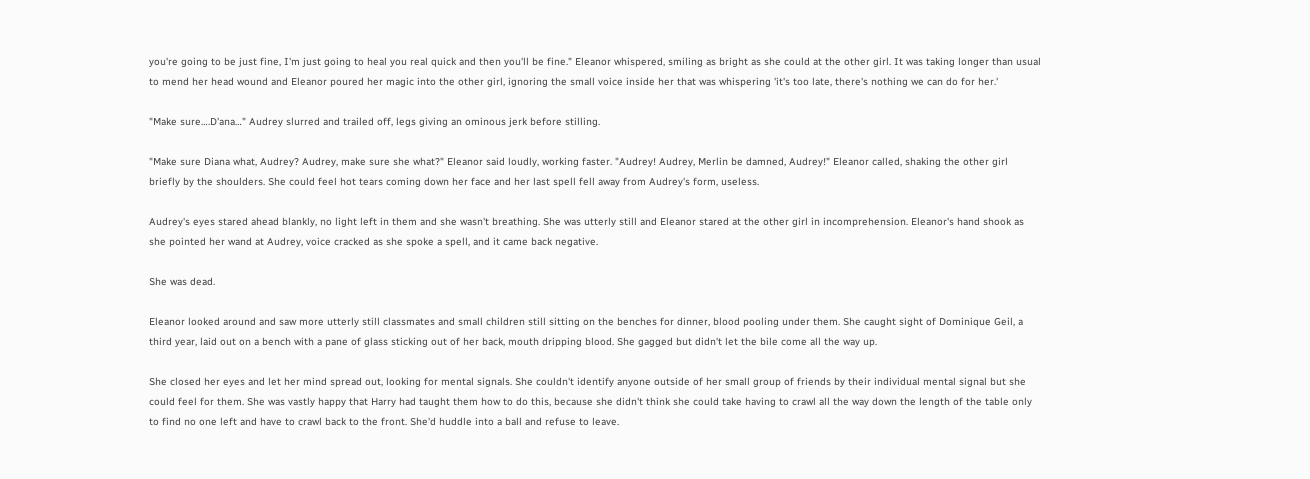you're going to be just fine, I'm just going to heal you real quick and then you'll be fine." Eleanor whispered, smiling as bright as she could at the other girl. It was taking longer than usual to mend her head wound and Eleanor poured her magic into the other girl, ignoring the small voice inside her that was whispering 'it's too late, there's nothing we can do for her.'

"Make sure….D'ana…" Audrey slurred and trailed off, legs giving an ominous jerk before stilling.

"Make sure Diana what, Audrey? Audrey, make sure she what?" Eleanor said loudly, working faster. "Audrey! Audrey, Merlin be damned, Audrey!" Eleanor called, shaking the other girl briefly by the shoulders. She could feel hot tears coming down her face and her last spell fell away from Audrey's form, useless.

Audrey's eyes stared ahead blankly, no light left in them and she wasn't breathing. She was utterly still and Eleanor stared at the other girl in incomprehension. Eleanor's hand shook as she pointed her wand at Audrey, voice cracked as she spoke a spell, and it came back negative.

She was dead.

Eleanor looked around and saw more utterly still classmates and small children still sitting on the benches for dinner, blood pooling under them. She caught sight of Dominique Geil, a third year, laid out on a bench with a pane of glass sticking out of her back, mouth dripping blood. She gagged but didn't let the bile come all the way up.

She closed her eyes and let her mind spread out, looking for mental signals. She couldn't identify anyone outside of her small group of friends by their individual mental signal but she could feel for them. She was vastly happy that Harry had taught them how to do this, because she didn't think she could take having to crawl all the way down the length of the table only to find no one left and have to crawl back to the front. She'd huddle into a ball and refuse to leave.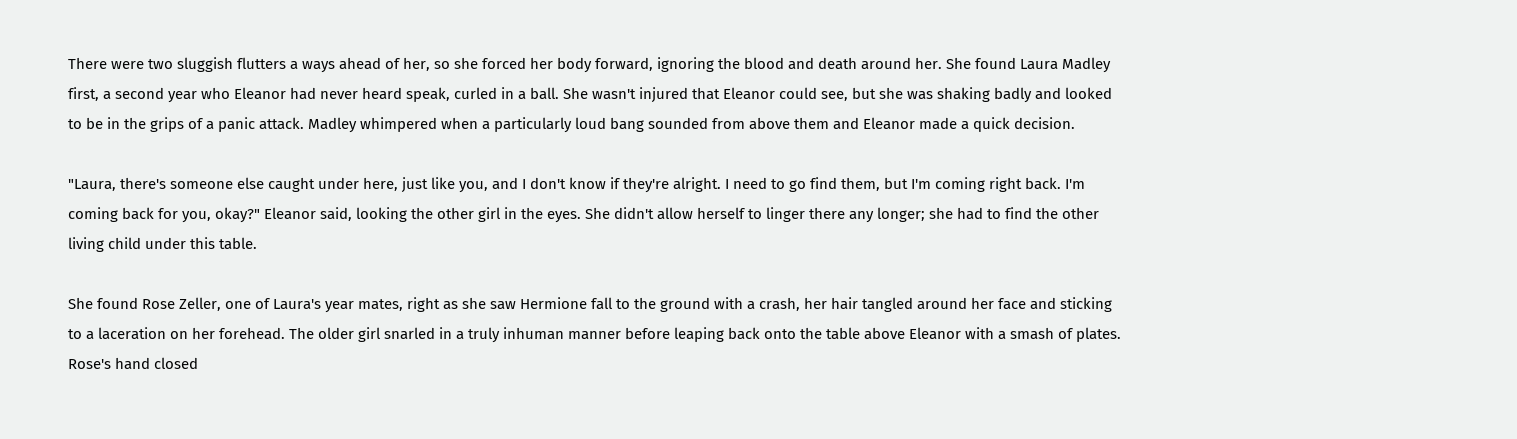There were two sluggish flutters a ways ahead of her, so she forced her body forward, ignoring the blood and death around her. She found Laura Madley first, a second year who Eleanor had never heard speak, curled in a ball. She wasn't injured that Eleanor could see, but she was shaking badly and looked to be in the grips of a panic attack. Madley whimpered when a particularly loud bang sounded from above them and Eleanor made a quick decision.

"Laura, there's someone else caught under here, just like you, and I don't know if they're alright. I need to go find them, but I'm coming right back. I'm coming back for you, okay?" Eleanor said, looking the other girl in the eyes. She didn't allow herself to linger there any longer; she had to find the other living child under this table.

She found Rose Zeller, one of Laura's year mates, right as she saw Hermione fall to the ground with a crash, her hair tangled around her face and sticking to a laceration on her forehead. The older girl snarled in a truly inhuman manner before leaping back onto the table above Eleanor with a smash of plates. Rose's hand closed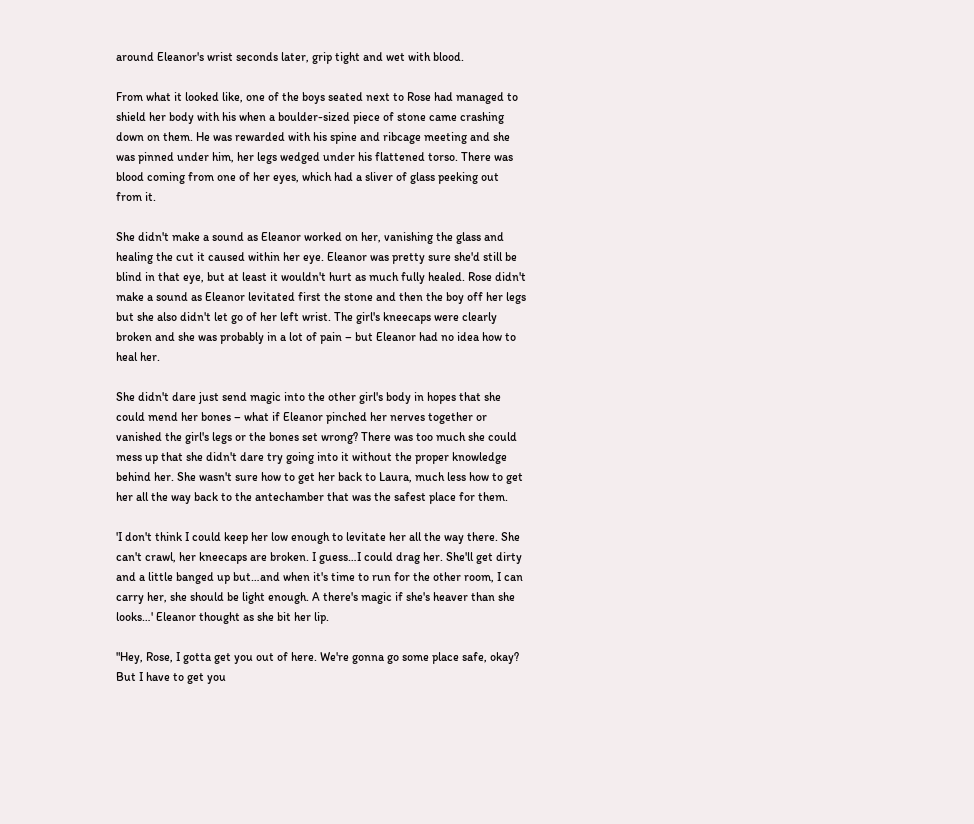around Eleanor's wrist seconds later, grip tight and wet with blood.

From what it looked like, one of the boys seated next to Rose had managed to shield her body with his when a boulder-sized piece of stone came crashing down on them. He was rewarded with his spine and ribcage meeting and she was pinned under him, her legs wedged under his flattened torso. There was blood coming from one of her eyes, which had a sliver of glass peeking out from it.

She didn't make a sound as Eleanor worked on her, vanishing the glass and healing the cut it caused within her eye. Eleanor was pretty sure she'd still be blind in that eye, but at least it wouldn't hurt as much fully healed. Rose didn't make a sound as Eleanor levitated first the stone and then the boy off her legs but she also didn't let go of her left wrist. The girl's kneecaps were clearly broken and she was probably in a lot of pain – but Eleanor had no idea how to heal her.

She didn't dare just send magic into the other girl's body in hopes that she could mend her bones – what if Eleanor pinched her nerves together or vanished the girl's legs or the bones set wrong? There was too much she could mess up that she didn't dare try going into it without the proper knowledge behind her. She wasn't sure how to get her back to Laura, much less how to get her all the way back to the antechamber that was the safest place for them.

'I don't think I could keep her low enough to levitate her all the way there. She can't crawl, her kneecaps are broken. I guess…I could drag her. She'll get dirty and a little banged up but…and when it's time to run for the other room, I can carry her, she should be light enough. A there's magic if she's heaver than she looks…' Eleanor thought as she bit her lip.

"Hey, Rose, I gotta get you out of here. We're gonna go some place safe, okay? But I have to get you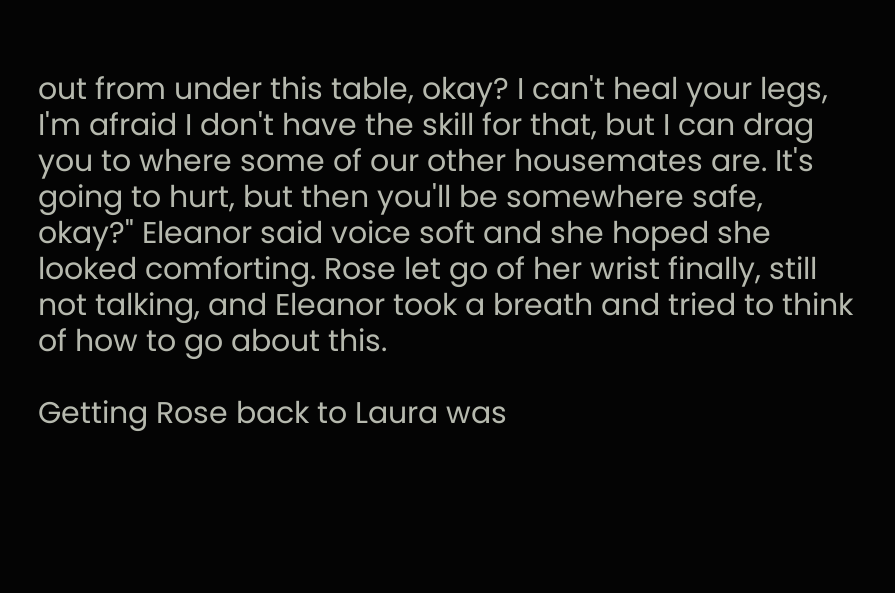out from under this table, okay? I can't heal your legs, I'm afraid I don't have the skill for that, but I can drag you to where some of our other housemates are. It's going to hurt, but then you'll be somewhere safe, okay?" Eleanor said voice soft and she hoped she looked comforting. Rose let go of her wrist finally, still not talking, and Eleanor took a breath and tried to think of how to go about this.

Getting Rose back to Laura was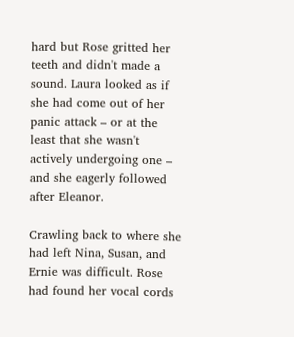hard but Rose gritted her teeth and didn't made a sound. Laura looked as if she had come out of her panic attack – or at the least that she wasn't actively undergoing one – and she eagerly followed after Eleanor.

Crawling back to where she had left Nina, Susan, and Ernie was difficult. Rose had found her vocal cords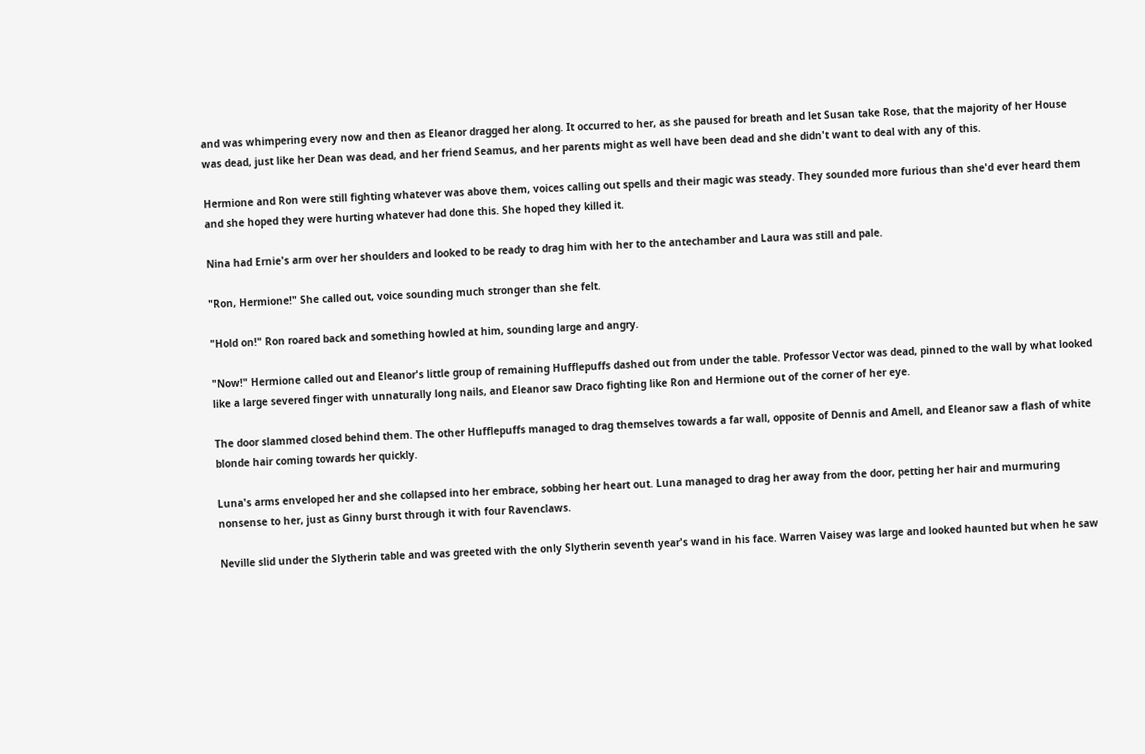and was whimpering every now and then as Eleanor dragged her along. It occurred to her, as she paused for breath and let Susan take Rose, that the majority of her House was dead, just like her Dean was dead, and her friend Seamus, and her parents might as well have been dead and she didn't want to deal with any of this.

Hermione and Ron were still fighting whatever was above them, voices calling out spells and their magic was steady. They sounded more furious than she'd ever heard them and she hoped they were hurting whatever had done this. She hoped they killed it.

Nina had Ernie's arm over her shoulders and looked to be ready to drag him with her to the antechamber and Laura was still and pale.

"Ron, Hermione!" She called out, voice sounding much stronger than she felt.

"Hold on!" Ron roared back and something howled at him, sounding large and angry.

"Now!" Hermione called out and Eleanor's little group of remaining Hufflepuffs dashed out from under the table. Professor Vector was dead, pinned to the wall by what looked like a large severed finger with unnaturally long nails, and Eleanor saw Draco fighting like Ron and Hermione out of the corner of her eye.

The door slammed closed behind them. The other Hufflepuffs managed to drag themselves towards a far wall, opposite of Dennis and Amell, and Eleanor saw a flash of white blonde hair coming towards her quickly.

Luna's arms enveloped her and she collapsed into her embrace, sobbing her heart out. Luna managed to drag her away from the door, petting her hair and murmuring nonsense to her, just as Ginny burst through it with four Ravenclaws.

Neville slid under the Slytherin table and was greeted with the only Slytherin seventh year's wand in his face. Warren Vaisey was large and looked haunted but when he saw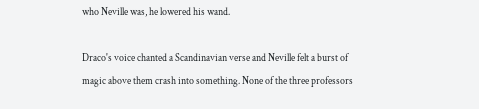who Neville was, he lowered his wand.

Draco's voice chanted a Scandinavian verse and Neville felt a burst of magic above them crash into something. None of the three professors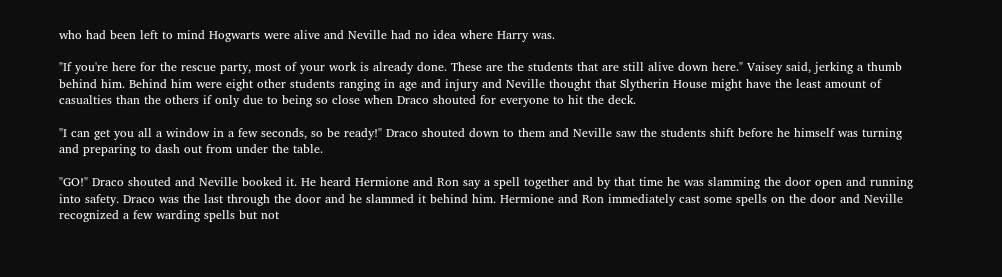who had been left to mind Hogwarts were alive and Neville had no idea where Harry was.

"If you're here for the rescue party, most of your work is already done. These are the students that are still alive down here." Vaisey said, jerking a thumb behind him. Behind him were eight other students ranging in age and injury and Neville thought that Slytherin House might have the least amount of casualties than the others if only due to being so close when Draco shouted for everyone to hit the deck.

"I can get you all a window in a few seconds, so be ready!" Draco shouted down to them and Neville saw the students shift before he himself was turning and preparing to dash out from under the table.

"GO!" Draco shouted and Neville booked it. He heard Hermione and Ron say a spell together and by that time he was slamming the door open and running into safety. Draco was the last through the door and he slammed it behind him. Hermione and Ron immediately cast some spells on the door and Neville recognized a few warding spells but not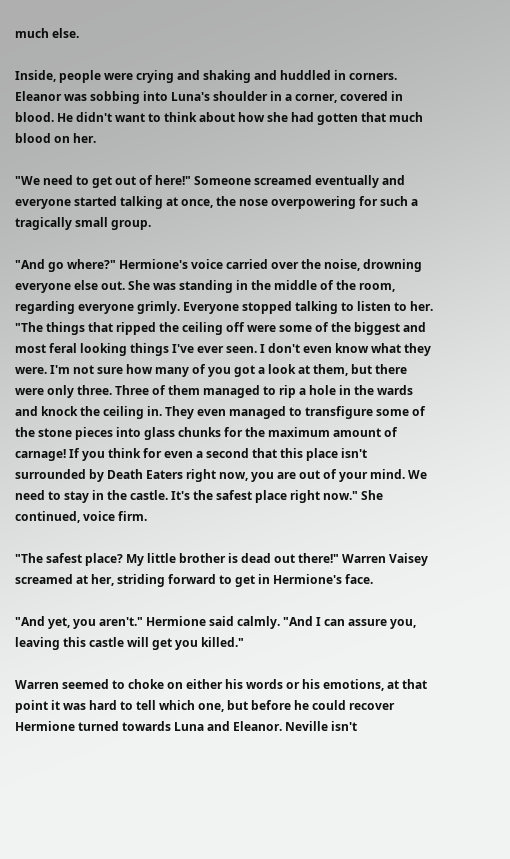much else.

Inside, people were crying and shaking and huddled in corners. Eleanor was sobbing into Luna's shoulder in a corner, covered in blood. He didn't want to think about how she had gotten that much blood on her.

"We need to get out of here!" Someone screamed eventually and everyone started talking at once, the nose overpowering for such a tragically small group.

"And go where?" Hermione's voice carried over the noise, drowning everyone else out. She was standing in the middle of the room, regarding everyone grimly. Everyone stopped talking to listen to her. "The things that ripped the ceiling off were some of the biggest and most feral looking things I've ever seen. I don't even know what they were. I'm not sure how many of you got a look at them, but there were only three. Three of them managed to rip a hole in the wards and knock the ceiling in. They even managed to transfigure some of the stone pieces into glass chunks for the maximum amount of carnage! If you think for even a second that this place isn't surrounded by Death Eaters right now, you are out of your mind. We need to stay in the castle. It's the safest place right now." She continued, voice firm.

"The safest place? My little brother is dead out there!" Warren Vaisey screamed at her, striding forward to get in Hermione's face.

"And yet, you aren't." Hermione said calmly. "And I can assure you, leaving this castle will get you killed."

Warren seemed to choke on either his words or his emotions, at that point it was hard to tell which one, but before he could recover Hermione turned towards Luna and Eleanor. Neville isn't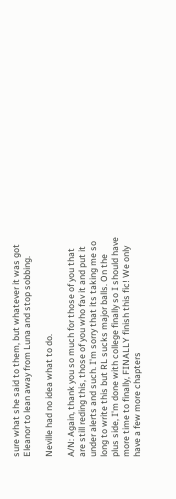sure what she said to them, but whatever it was got Eleanor to lean away from Luna and stop sobbing.

Neville had no idea what to do.

A/N: Again, thank you so much for those of you that are still reding this, those of you who fav it and put it under alerts and such. I'm sorry that its taking me so long to write this but RL sucks major balls. On the plus side, I'm done with college finally so I should have more time to finally, FINALLY finish this fic! We only have a few more chapters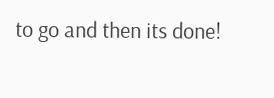to go and then its done!